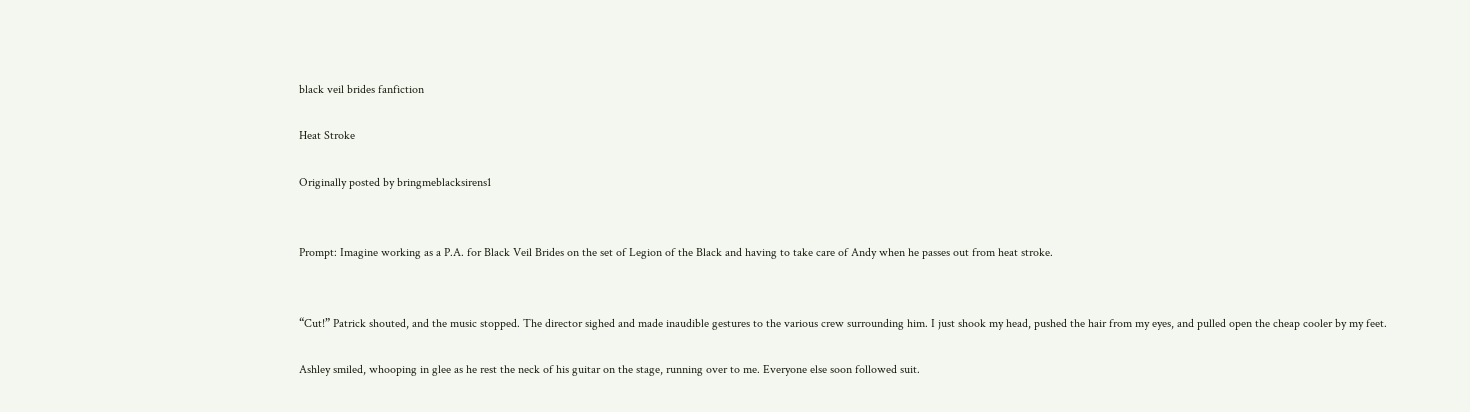black veil brides fanfiction

Heat Stroke

Originally posted by bringmeblacksirens1


Prompt: Imagine working as a P.A. for Black Veil Brides on the set of Legion of the Black and having to take care of Andy when he passes out from heat stroke.


“Cut!” Patrick shouted, and the music stopped. The director sighed and made inaudible gestures to the various crew surrounding him. I just shook my head, pushed the hair from my eyes, and pulled open the cheap cooler by my feet.

Ashley smiled, whooping in glee as he rest the neck of his guitar on the stage, running over to me. Everyone else soon followed suit.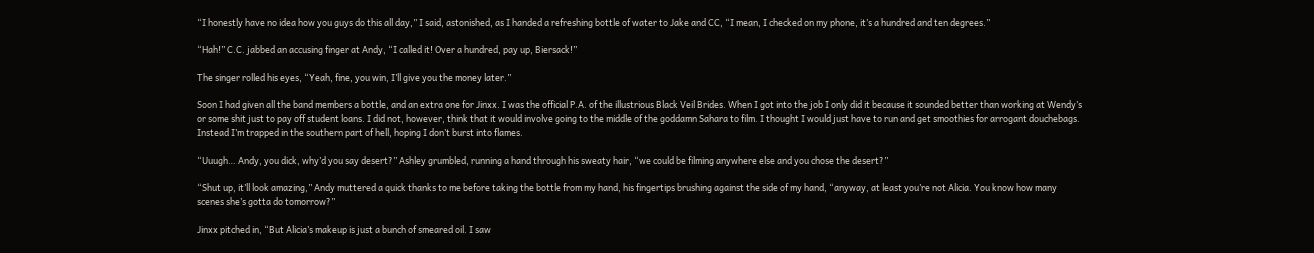“I honestly have no idea how you guys do this all day,” I said, astonished, as I handed a refreshing bottle of water to Jake and CC, “I mean, I checked on my phone, it’s a hundred and ten degrees.”

“Hah!” C.C. jabbed an accusing finger at Andy, “I called it! Over a hundred, pay up, Biersack!”

The singer rolled his eyes, “Yeah, fine, you win, I’ll give you the money later.”

Soon I had given all the band members a bottle, and an extra one for Jinxx. I was the official P.A. of the illustrious Black Veil Brides. When I got into the job I only did it because it sounded better than working at Wendy’s or some shit just to pay off student loans. I did not, however, think that it would involve going to the middle of the goddamn Sahara to film. I thought I would just have to run and get smoothies for arrogant douchebags. Instead I’m trapped in the southern part of hell, hoping I don’t burst into flames.

“Uuugh… Andy, you dick, why’d you say desert?” Ashley grumbled, running a hand through his sweaty hair, “we could be filming anywhere else and you chose the desert?”

“Shut up, it’ll look amazing,” Andy muttered a quick thanks to me before taking the bottle from my hand, his fingertips brushing against the side of my hand, “anyway, at least you’re not Alicia. You know how many scenes she’s gotta do tomorrow?”

Jinxx pitched in, “But Alicia’s makeup is just a bunch of smeared oil. I saw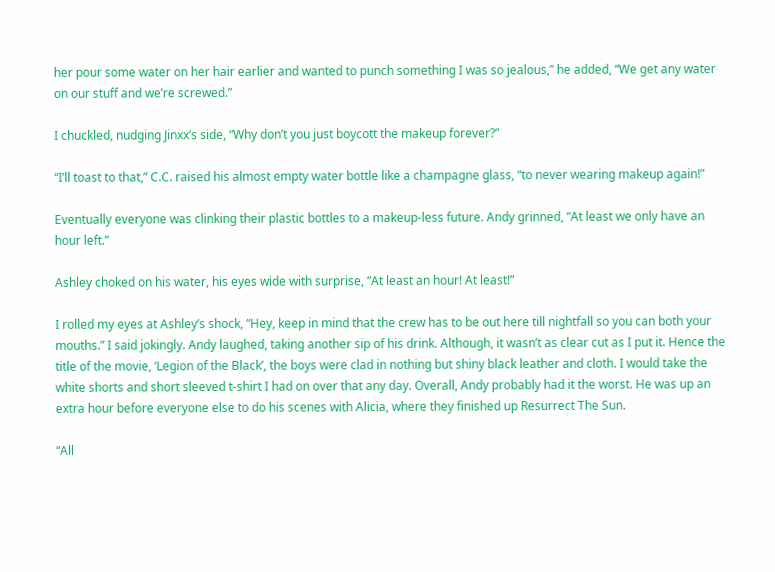her pour some water on her hair earlier and wanted to punch something I was so jealous,” he added, “We get any water on our stuff and we’re screwed.”

I chuckled, nudging Jinxx’s side, “Why don’t you just boycott the makeup forever?”

“I’ll toast to that,” C.C. raised his almost empty water bottle like a champagne glass, “to never wearing makeup again!”

Eventually everyone was clinking their plastic bottles to a makeup-less future. Andy grinned, “At least we only have an hour left.”

Ashley choked on his water, his eyes wide with surprise, “At least an hour! At least!”

I rolled my eyes at Ashley’s shock, “Hey, keep in mind that the crew has to be out here till nightfall so you can both your mouths.” I said jokingly. Andy laughed, taking another sip of his drink. Although, it wasn’t as clear cut as I put it. Hence the title of the movie, ‘Legion of the Black’, the boys were clad in nothing but shiny black leather and cloth. I would take the white shorts and short sleeved t-shirt I had on over that any day. Overall, Andy probably had it the worst. He was up an extra hour before everyone else to do his scenes with Alicia, where they finished up Resurrect The Sun.

“All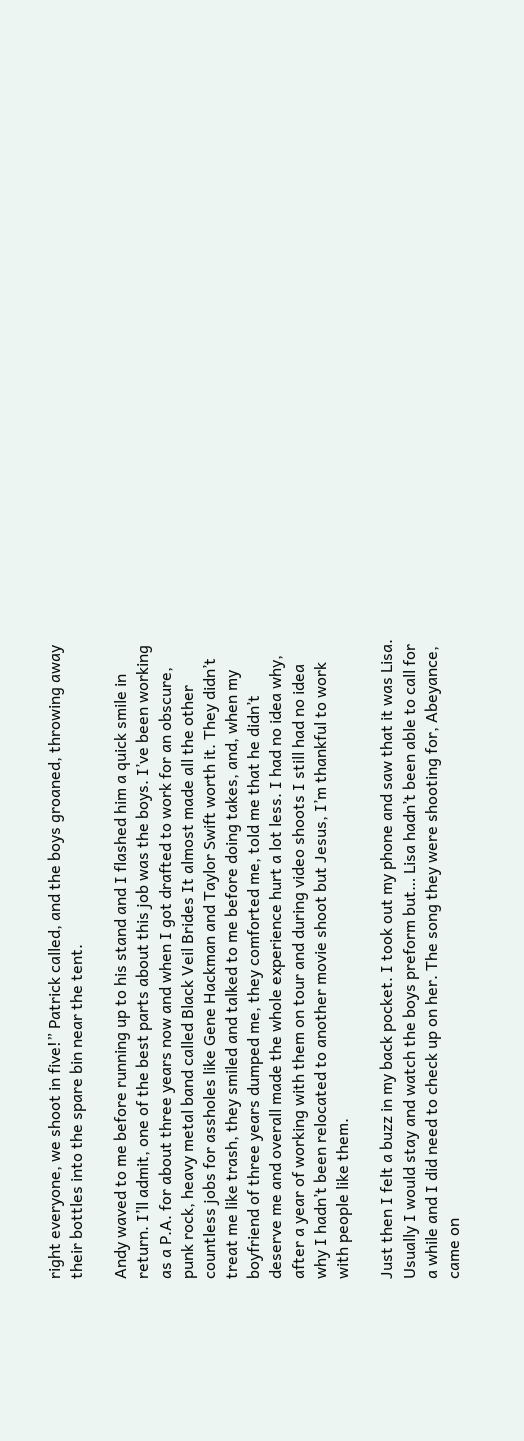right everyone, we shoot in five!” Patrick called, and the boys groaned, throwing away their bottles into the spare bin near the tent.

Andy waved to me before running up to his stand and I flashed him a quick smile in return. I’ll admit, one of the best parts about this job was the boys. I’ve been working as a P.A. for about three years now and when I got drafted to work for an obscure, punk rock, heavy metal band called Black Veil Brides It almost made all the other countless jobs for assholes like Gene Hackman and Taylor Swift worth it. They didn’t treat me like trash, they smiled and talked to me before doing takes, and, when my boyfriend of three years dumped me, they comforted me, told me that he didn’t deserve me and overall made the whole experience hurt a lot less. I had no idea why, after a year of working with them on tour and during video shoots I still had no idea why I hadn’t been relocated to another movie shoot but Jesus, I’m thankful to work with people like them.

Just then I felt a buzz in my back pocket. I took out my phone and saw that it was Lisa. Usually I would stay and watch the boys preform but… Lisa hadn’t been able to call for a while and I did need to check up on her. The song they were shooting for, Abeyance, came on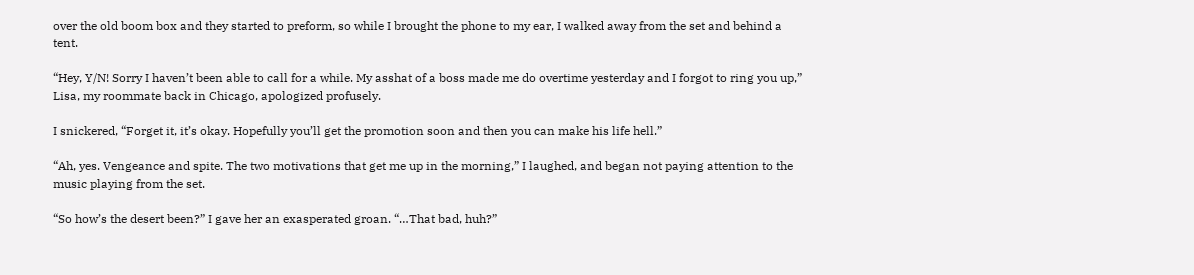over the old boom box and they started to preform, so while I brought the phone to my ear, I walked away from the set and behind a tent.

“Hey, Y/N! Sorry I haven’t been able to call for a while. My asshat of a boss made me do overtime yesterday and I forgot to ring you up,” Lisa, my roommate back in Chicago, apologized profusely.

I snickered, “Forget it, it’s okay. Hopefully you’ll get the promotion soon and then you can make his life hell.”

“Ah, yes. Vengeance and spite. The two motivations that get me up in the morning,” I laughed, and began not paying attention to the music playing from the set.

“So how’s the desert been?” I gave her an exasperated groan. “…That bad, huh?”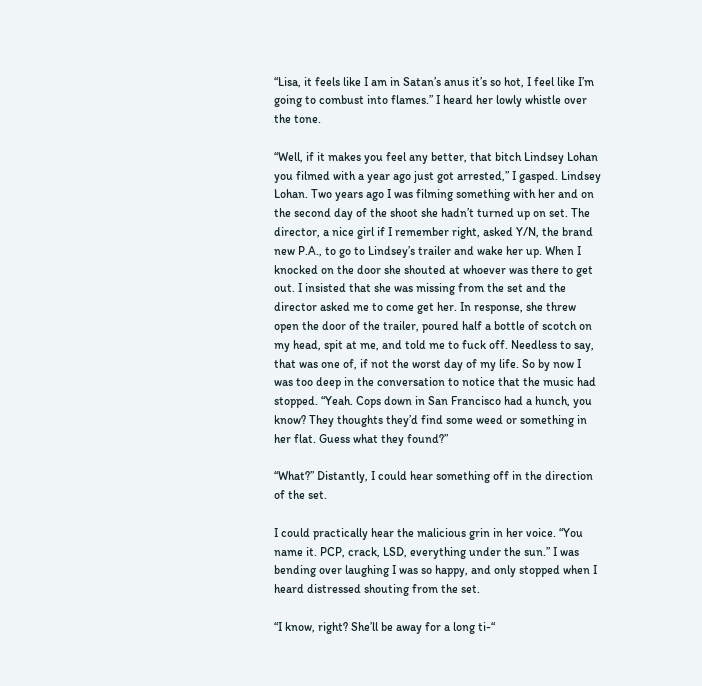“Lisa, it feels like I am in Satan’s anus it’s so hot, I feel like I’m going to combust into flames.” I heard her lowly whistle over the tone.

“Well, if it makes you feel any better, that bitch Lindsey Lohan you filmed with a year ago just got arrested,” I gasped. Lindsey Lohan. Two years ago I was filming something with her and on the second day of the shoot she hadn’t turned up on set. The director, a nice girl if I remember right, asked Y/N, the brand new P.A., to go to Lindsey’s trailer and wake her up. When I knocked on the door she shouted at whoever was there to get out. I insisted that she was missing from the set and the director asked me to come get her. In response, she threw open the door of the trailer, poured half a bottle of scotch on my head, spit at me, and told me to fuck off. Needless to say, that was one of, if not the worst day of my life. So by now I was too deep in the conversation to notice that the music had stopped. “Yeah. Cops down in San Francisco had a hunch, you know? They thoughts they’d find some weed or something in her flat. Guess what they found?”

“What?” Distantly, I could hear something off in the direction of the set.

I could practically hear the malicious grin in her voice. “You name it. PCP, crack, LSD, everything under the sun.” I was bending over laughing I was so happy, and only stopped when I heard distressed shouting from the set.

“I know, right? She’ll be away for a long ti-“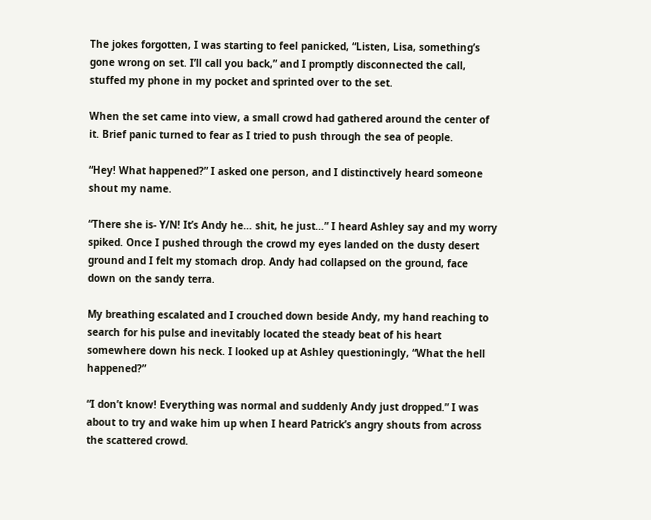The jokes forgotten, I was starting to feel panicked, “Listen, Lisa, something’s gone wrong on set. I’ll call you back,” and I promptly disconnected the call, stuffed my phone in my pocket and sprinted over to the set.

When the set came into view, a small crowd had gathered around the center of it. Brief panic turned to fear as I tried to push through the sea of people.

“Hey! What happened?” I asked one person, and I distinctively heard someone shout my name.

“There she is- Y/N! It’s Andy he… shit, he just…” I heard Ashley say and my worry spiked. Once I pushed through the crowd my eyes landed on the dusty desert ground and I felt my stomach drop. Andy had collapsed on the ground, face down on the sandy terra.

My breathing escalated and I crouched down beside Andy, my hand reaching to search for his pulse and inevitably located the steady beat of his heart somewhere down his neck. I looked up at Ashley questioningly, “What the hell happened?”

“I don’t know! Everything was normal and suddenly Andy just dropped.” I was about to try and wake him up when I heard Patrick’s angry shouts from across the scattered crowd.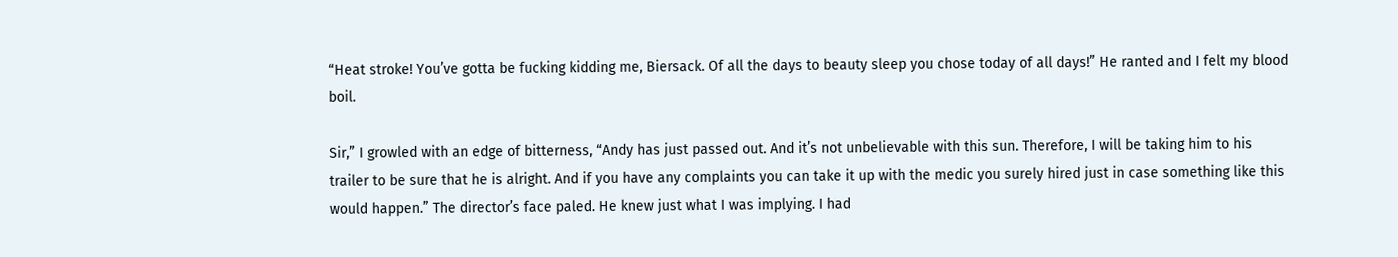“Heat stroke! You’ve gotta be fucking kidding me, Biersack. Of all the days to beauty sleep you chose today of all days!” He ranted and I felt my blood boil.

Sir,” I growled with an edge of bitterness, “Andy has just passed out. And it’s not unbelievable with this sun. Therefore, I will be taking him to his trailer to be sure that he is alright. And if you have any complaints you can take it up with the medic you surely hired just in case something like this would happen.” The director’s face paled. He knew just what I was implying. I had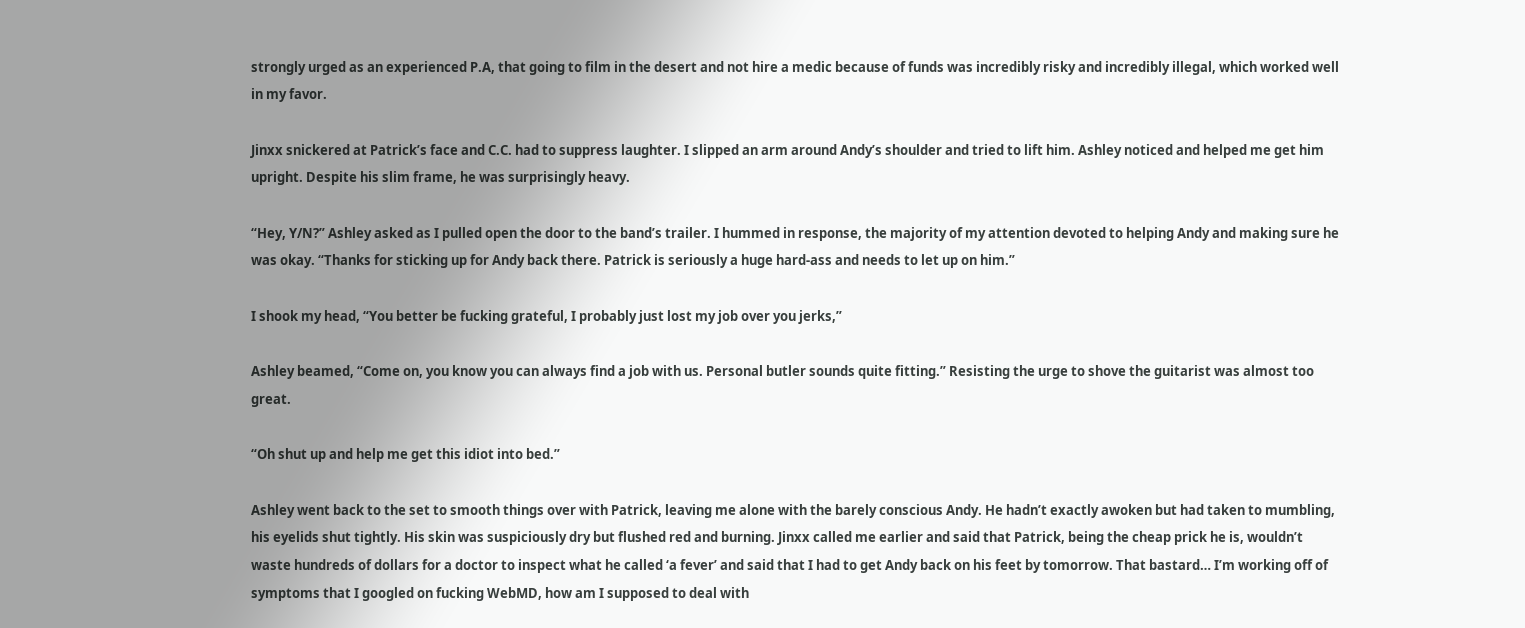strongly urged as an experienced P.A, that going to film in the desert and not hire a medic because of funds was incredibly risky and incredibly illegal, which worked well in my favor.

Jinxx snickered at Patrick’s face and C.C. had to suppress laughter. I slipped an arm around Andy’s shoulder and tried to lift him. Ashley noticed and helped me get him upright. Despite his slim frame, he was surprisingly heavy.

“Hey, Y/N?” Ashley asked as I pulled open the door to the band’s trailer. I hummed in response, the majority of my attention devoted to helping Andy and making sure he was okay. “Thanks for sticking up for Andy back there. Patrick is seriously a huge hard-ass and needs to let up on him.”

I shook my head, “You better be fucking grateful, I probably just lost my job over you jerks,”

Ashley beamed, “Come on, you know you can always find a job with us. Personal butler sounds quite fitting.” Resisting the urge to shove the guitarist was almost too great.

“Oh shut up and help me get this idiot into bed.”

Ashley went back to the set to smooth things over with Patrick, leaving me alone with the barely conscious Andy. He hadn’t exactly awoken but had taken to mumbling, his eyelids shut tightly. His skin was suspiciously dry but flushed red and burning. Jinxx called me earlier and said that Patrick, being the cheap prick he is, wouldn’t waste hundreds of dollars for a doctor to inspect what he called ‘a fever’ and said that I had to get Andy back on his feet by tomorrow. That bastard… I’m working off of symptoms that I googled on fucking WebMD, how am I supposed to deal with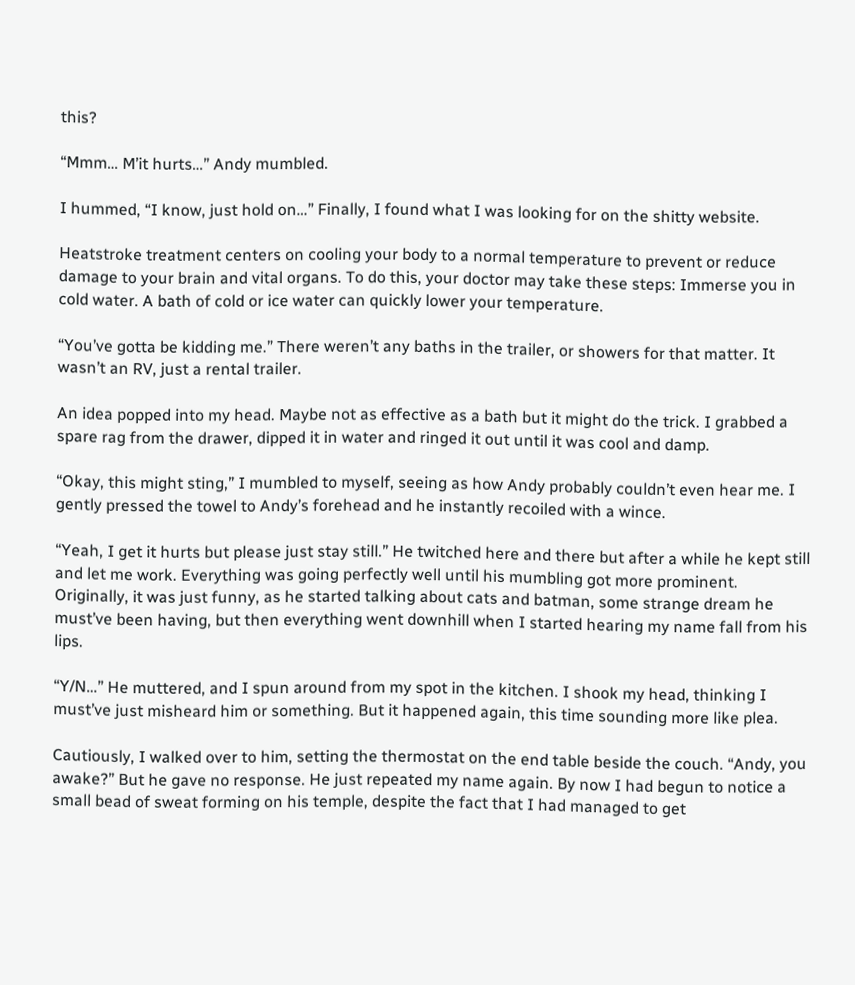this?

“Mmm… M’it hurts…” Andy mumbled.

I hummed, “I know, just hold on…” Finally, I found what I was looking for on the shitty website.

Heatstroke treatment centers on cooling your body to a normal temperature to prevent or reduce damage to your brain and vital organs. To do this, your doctor may take these steps: Immerse you in cold water. A bath of cold or ice water can quickly lower your temperature.

“You’ve gotta be kidding me.” There weren’t any baths in the trailer, or showers for that matter. It wasn’t an RV, just a rental trailer.

An idea popped into my head. Maybe not as effective as a bath but it might do the trick. I grabbed a spare rag from the drawer, dipped it in water and ringed it out until it was cool and damp.

“Okay, this might sting,” I mumbled to myself, seeing as how Andy probably couldn’t even hear me. I gently pressed the towel to Andy’s forehead and he instantly recoiled with a wince.

“Yeah, I get it hurts but please just stay still.” He twitched here and there but after a while he kept still and let me work. Everything was going perfectly well until his mumbling got more prominent. Originally, it was just funny, as he started talking about cats and batman, some strange dream he must’ve been having, but then everything went downhill when I started hearing my name fall from his lips.

“Y/N…” He muttered, and I spun around from my spot in the kitchen. I shook my head, thinking I must’ve just misheard him or something. But it happened again, this time sounding more like plea.

Cautiously, I walked over to him, setting the thermostat on the end table beside the couch. “Andy, you awake?” But he gave no response. He just repeated my name again. By now I had begun to notice a small bead of sweat forming on his temple, despite the fact that I had managed to get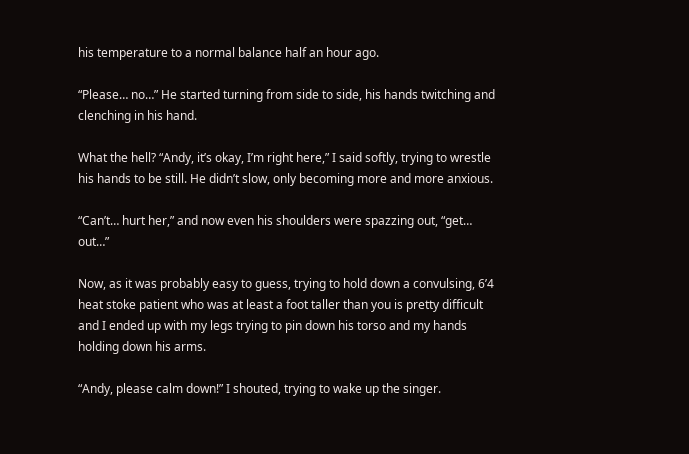his temperature to a normal balance half an hour ago.

“Please… no…” He started turning from side to side, his hands twitching and clenching in his hand.

What the hell? “Andy, it’s okay, I’m right here,” I said softly, trying to wrestle his hands to be still. He didn’t slow, only becoming more and more anxious.

“Can’t… hurt her,” and now even his shoulders were spazzing out, “get… out…”

Now, as it was probably easy to guess, trying to hold down a convulsing, 6’4 heat stoke patient who was at least a foot taller than you is pretty difficult and I ended up with my legs trying to pin down his torso and my hands holding down his arms.

“Andy, please calm down!” I shouted, trying to wake up the singer.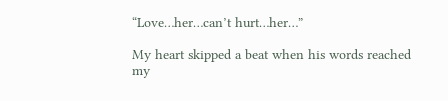“Love…her…can’t hurt…her…”

My heart skipped a beat when his words reached my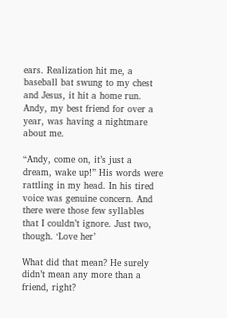ears. Realization hit me, a baseball bat swung to my chest and Jesus, it hit a home run. Andy, my best friend for over a year, was having a nightmare about me.

“Andy, come on, it’s just a dream, wake up!” His words were rattling in my head. In his tired voice was genuine concern. And there were those few syllables that I couldn’t ignore. Just two, though. ‘Love her’

What did that mean? He surely didn’t mean any more than a friend, right?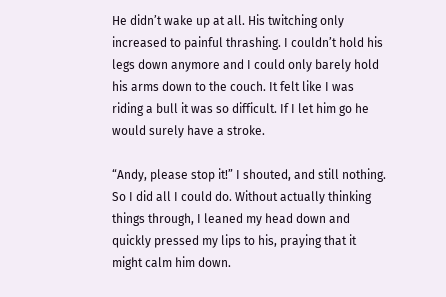He didn’t wake up at all. His twitching only increased to painful thrashing. I couldn’t hold his legs down anymore and I could only barely hold his arms down to the couch. It felt like I was riding a bull it was so difficult. If I let him go he would surely have a stroke.

“Andy, please stop it!” I shouted, and still nothing. So I did all I could do. Without actually thinking things through, I leaned my head down and quickly pressed my lips to his, praying that it might calm him down.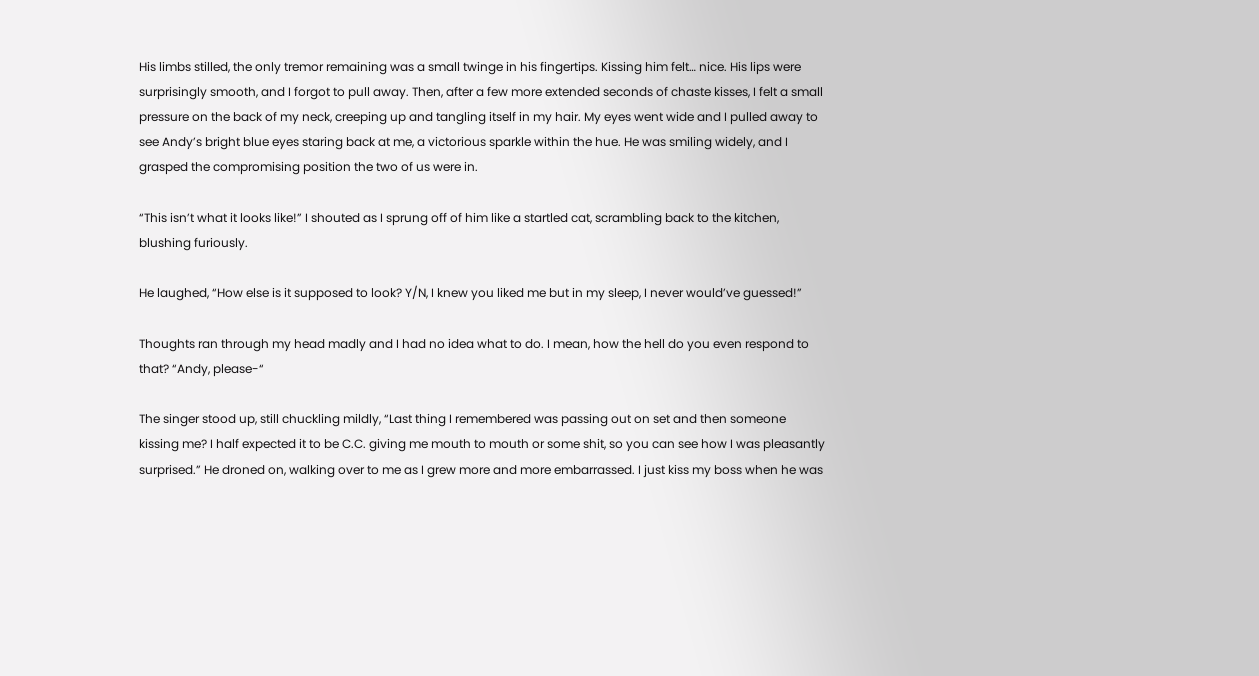His limbs stilled, the only tremor remaining was a small twinge in his fingertips. Kissing him felt… nice. His lips were surprisingly smooth, and I forgot to pull away. Then, after a few more extended seconds of chaste kisses, I felt a small pressure on the back of my neck, creeping up and tangling itself in my hair. My eyes went wide and I pulled away to see Andy’s bright blue eyes staring back at me, a victorious sparkle within the hue. He was smiling widely, and I grasped the compromising position the two of us were in.

“This isn’t what it looks like!” I shouted as I sprung off of him like a startled cat, scrambling back to the kitchen, blushing furiously.

He laughed, “How else is it supposed to look? Y/N, I knew you liked me but in my sleep, I never would’ve guessed!”

Thoughts ran through my head madly and I had no idea what to do. I mean, how the hell do you even respond to that? “Andy, please-“

The singer stood up, still chuckling mildly, “Last thing I remembered was passing out on set and then someone kissing me? I half expected it to be C.C. giving me mouth to mouth or some shit, so you can see how I was pleasantly surprised.” He droned on, walking over to me as I grew more and more embarrassed. I just kiss my boss when he was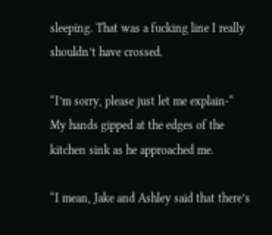sleeping. That was a fucking line I really shouldn’t have crossed.

“I’m sorry, please just let me explain-“ My hands gipped at the edges of the kitchen sink as he approached me.

“I mean, Jake and Ashley said that there’s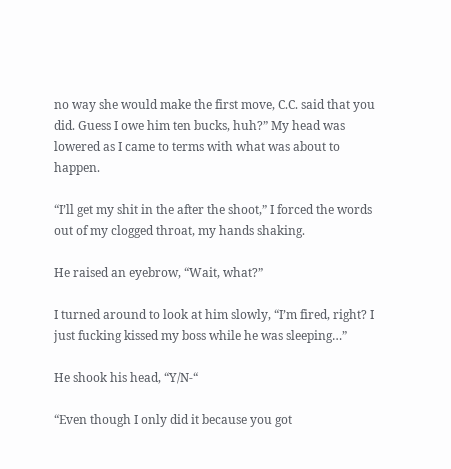no way she would make the first move, C.C. said that you did. Guess I owe him ten bucks, huh?” My head was lowered as I came to terms with what was about to happen.

“I’ll get my shit in the after the shoot,” I forced the words out of my clogged throat, my hands shaking.

He raised an eyebrow, “Wait, what?”

I turned around to look at him slowly, “I’m fired, right? I just fucking kissed my boss while he was sleeping…”

He shook his head, “Y/N-“

“Even though I only did it because you got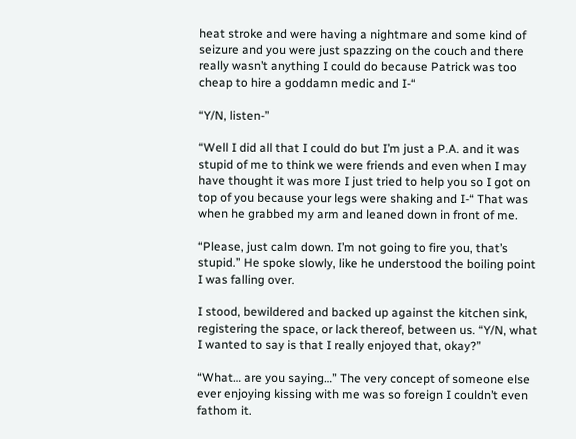heat stroke and were having a nightmare and some kind of seizure and you were just spazzing on the couch and there really wasn’t anything I could do because Patrick was too cheap to hire a goddamn medic and I-“

“Y/N, listen-”

“Well I did all that I could do but I’m just a P.A. and it was stupid of me to think we were friends and even when I may have thought it was more I just tried to help you so I got on top of you because your legs were shaking and I-“ That was when he grabbed my arm and leaned down in front of me.

“Please, just calm down. I’m not going to fire you, that’s stupid.” He spoke slowly, like he understood the boiling point I was falling over.

I stood, bewildered and backed up against the kitchen sink, registering the space, or lack thereof, between us. “Y/N, what I wanted to say is that I really enjoyed that, okay?”

“What… are you saying…” The very concept of someone else ever enjoying kissing with me was so foreign I couldn’t even fathom it.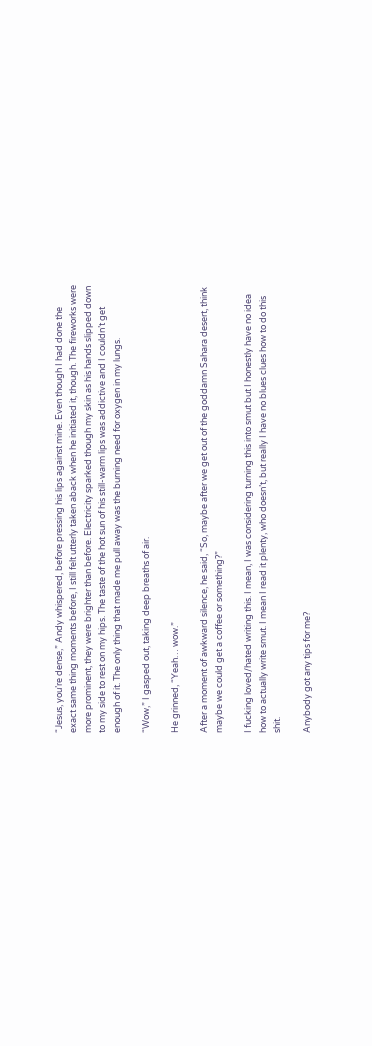“Jesus, you’re dense,” Andy whispered, before pressing his lips against mine. Even though I had done the exact same thing moments before, I still felt utterly taken aback when he initiated it, though. The fireworks were more prominent, they were brighter than before. Electricity sparked though my skin as his hands slipped down to my side to rest on my hips. The taste of the hot sun of his still-warm lips was addictive and I couldn’t get enough of it. The only thing that made me pull away was the burning need for oxygen in my lungs.

“Wow,” I gasped out, taking deep breaths of air.

He grinned, “Yeah… wow.”

After a moment of awkward silence, he said, “So, maybe after we get out of the goddamn Sahara desert, think maybe we could get a coffee or something?”

I fucking loved/hated writing this. I mean, I was considering turning this into smut but I honestly have no idea how to actually write smut. I mean I read it plenty, who doesn’t, but really I have no blues clues how to do this shit.

Anybody got any tips for me?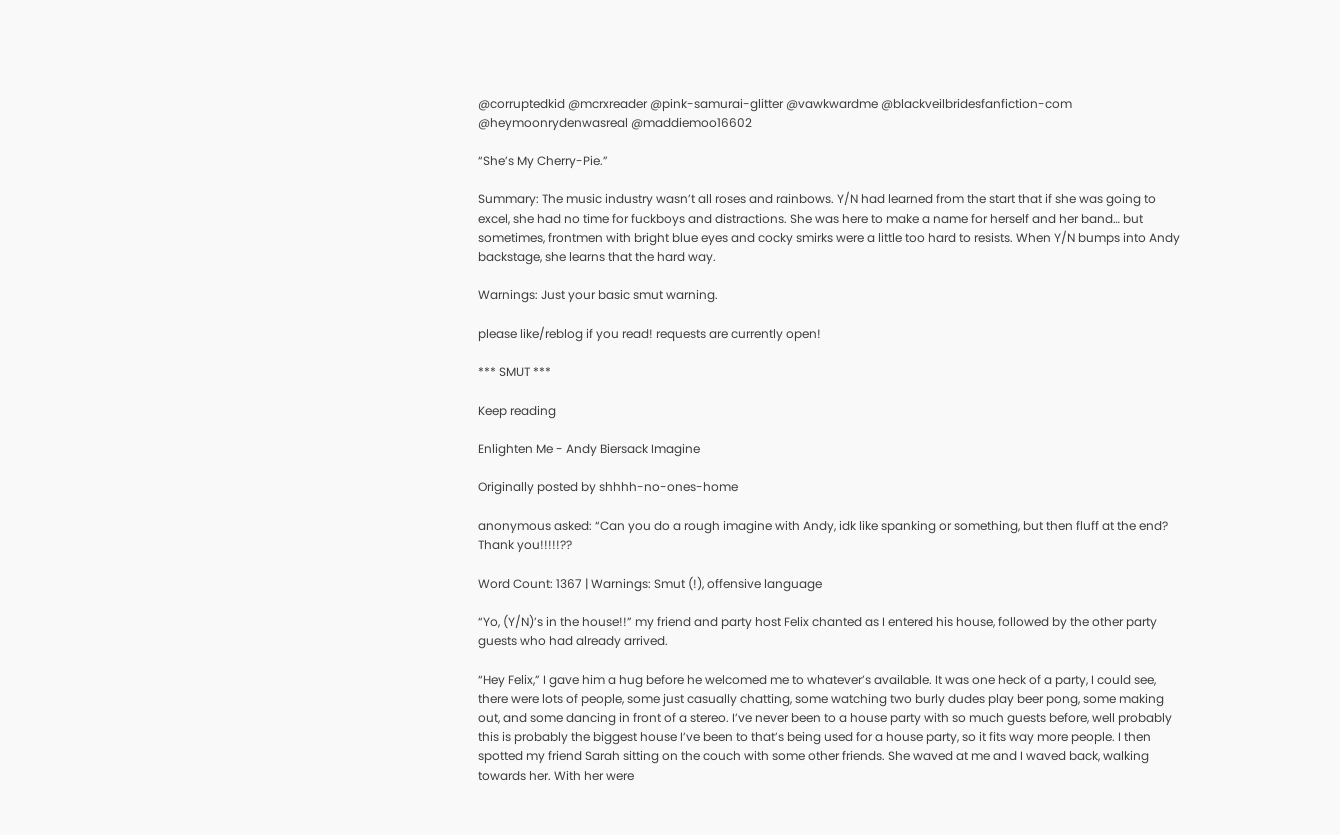@corruptedkid @mcrxreader @pink-samurai-glitter @vawkwardme @blackveilbridesfanfiction-com @heymoonrydenwasreal @maddiemoo16602

“She’s My Cherry-Pie.”

Summary: The music industry wasn’t all roses and rainbows. Y/N had learned from the start that if she was going to excel, she had no time for fuckboys and distractions. She was here to make a name for herself and her band… but sometimes, frontmen with bright blue eyes and cocky smirks were a little too hard to resists. When Y/N bumps into Andy backstage, she learns that the hard way.

Warnings: Just your basic smut warning.

please like/reblog if you read! requests are currently open!

*** SMUT ***

Keep reading

Enlighten Me - Andy Biersack Imagine

Originally posted by shhhh-no-ones-home

anonymous asked: “Can you do a rough imagine with Andy, idk like spanking or something, but then fluff at the end? Thank you!!!!!??

Word Count: 1367 | Warnings: Smut (!), offensive language

“Yo, (Y/N)’s in the house!!” my friend and party host Felix chanted as I entered his house, followed by the other party guests who had already arrived.

“Hey Felix,” I gave him a hug before he welcomed me to whatever’s available. It was one heck of a party, I could see, there were lots of people, some just casually chatting, some watching two burly dudes play beer pong, some making out, and some dancing in front of a stereo. I’ve never been to a house party with so much guests before, well probably this is probably the biggest house I’ve been to that’s being used for a house party, so it fits way more people. I then spotted my friend Sarah sitting on the couch with some other friends. She waved at me and I waved back, walking towards her. With her were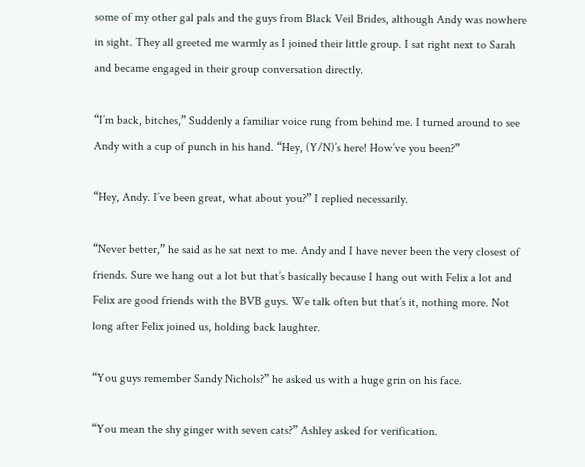some of my other gal pals and the guys from Black Veil Brides, although Andy was nowhere in sight. They all greeted me warmly as I joined their little group. I sat right next to Sarah and became engaged in their group conversation directly.

“I’m back, bitches,” Suddenly a familiar voice rung from behind me. I turned around to see Andy with a cup of punch in his hand. “Hey, (Y/N)’s here! How’ve you been?”

“Hey, Andy. I’ve been great, what about you?” I replied necessarily.

“Never better,” he said as he sat next to me. Andy and I have never been the very closest of friends. Sure we hang out a lot but that’s basically because I hang out with Felix a lot and Felix are good friends with the BVB guys. We talk often but that’s it, nothing more. Not long after Felix joined us, holding back laughter.

“You guys remember Sandy Nichols?” he asked us with a huge grin on his face.

“You mean the shy ginger with seven cats?” Ashley asked for verification.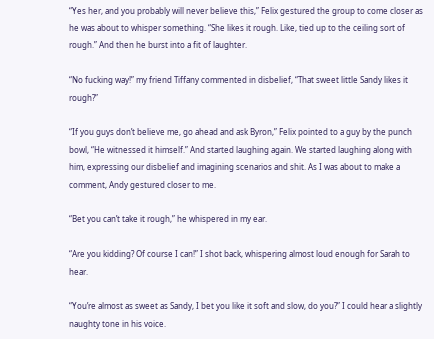“Yes her, and you probably will never believe this,” Felix gestured the group to come closer as he was about to whisper something. “She likes it rough. Like, tied up to the ceiling sort of rough.” And then he burst into a fit of laughter.

“No fucking way!” my friend Tiffany commented in disbelief, “That sweet little Sandy likes it rough?”

“If you guys don’t believe me, go ahead and ask Byron,” Felix pointed to a guy by the punch bowl, “He witnessed it himself.” And started laughing again. We started laughing along with him, expressing our disbelief and imagining scenarios and shit. As I was about to make a comment, Andy gestured closer to me.

“Bet you can’t take it rough,” he whispered in my ear.

“Are you kidding? Of course I can!” I shot back, whispering almost loud enough for Sarah to hear.

“You’re almost as sweet as Sandy, I bet you like it soft and slow, do you?” I could hear a slightly naughty tone in his voice.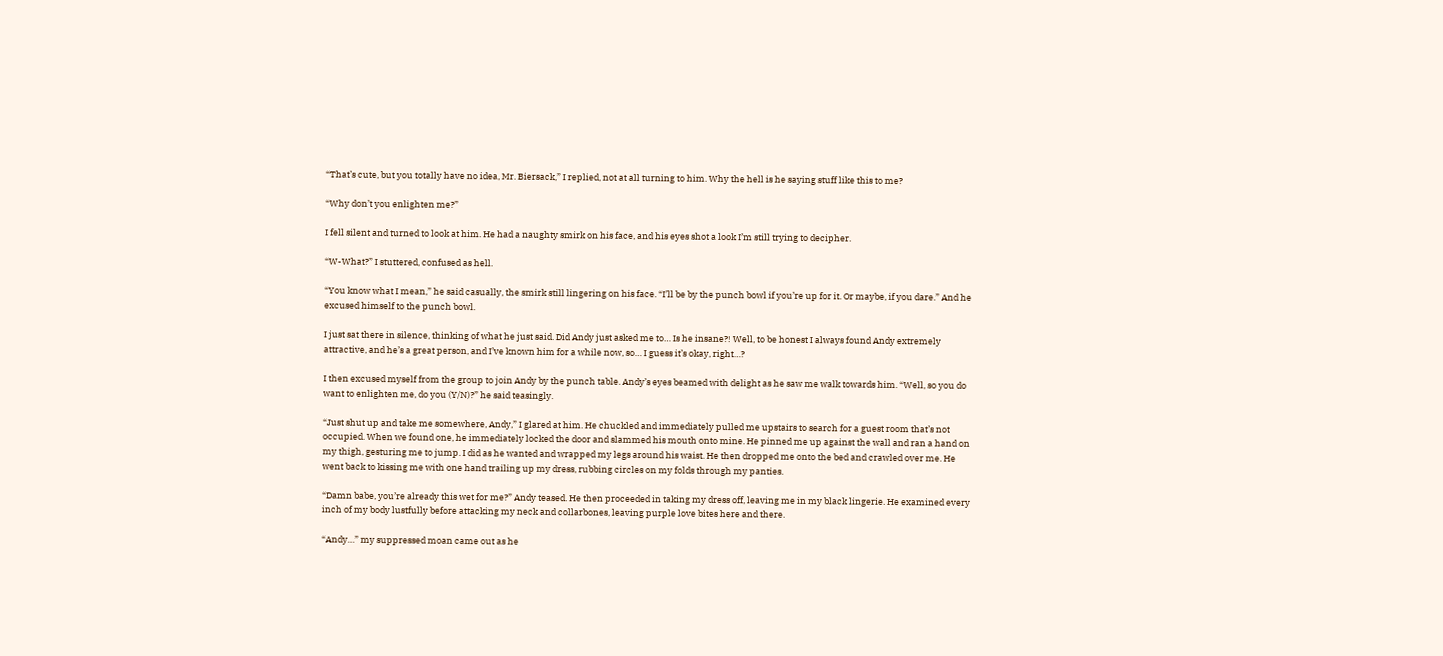“That’s cute, but you totally have no idea, Mr. Biersack,” I replied, not at all turning to him. Why the hell is he saying stuff like this to me?

“Why don’t you enlighten me?”

I fell silent and turned to look at him. He had a naughty smirk on his face, and his eyes shot a look I’m still trying to decipher.

“W-What?” I stuttered, confused as hell.

“You know what I mean,” he said casually, the smirk still lingering on his face. “I’ll be by the punch bowl if you’re up for it. Or maybe, if you dare.” And he excused himself to the punch bowl.

I just sat there in silence, thinking of what he just said. Did Andy just asked me to… Is he insane?! Well, to be honest I always found Andy extremely attractive, and he’s a great person, and I’ve known him for a while now, so… I guess it’s okay, right…?

I then excused myself from the group to join Andy by the punch table. Andy’s eyes beamed with delight as he saw me walk towards him. “Well, so you do want to enlighten me, do you (Y/N)?” he said teasingly.

“Just shut up and take me somewhere, Andy,” I glared at him. He chuckled and immediately pulled me upstairs to search for a guest room that’s not occupied. When we found one, he immediately locked the door and slammed his mouth onto mine. He pinned me up against the wall and ran a hand on my thigh, gesturing me to jump. I did as he wanted and wrapped my legs around his waist. He then dropped me onto the bed and crawled over me. He went back to kissing me with one hand trailing up my dress, rubbing circles on my folds through my panties.

“Damn babe, you’re already this wet for me?” Andy teased. He then proceeded in taking my dress off, leaving me in my black lingerie. He examined every inch of my body lustfully before attacking my neck and collarbones, leaving purple love bites here and there.

“Andy…” my suppressed moan came out as he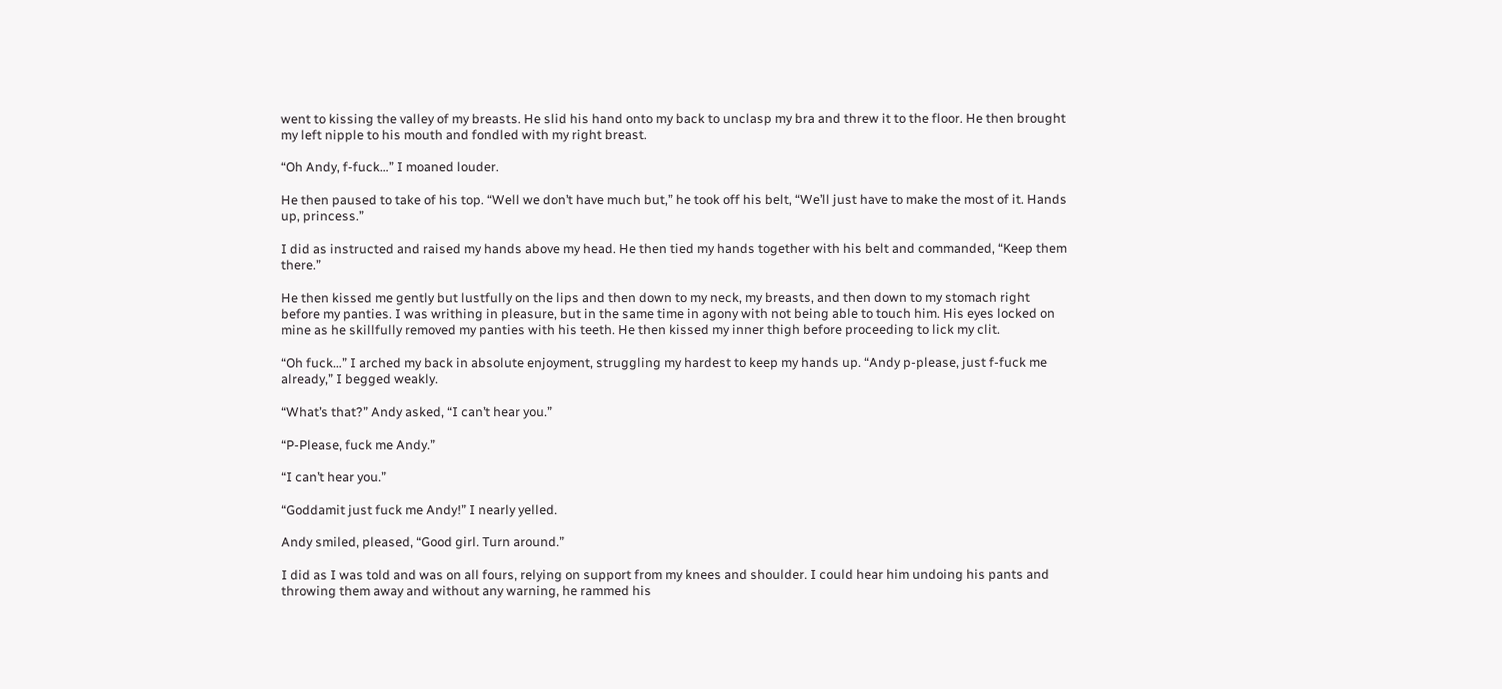went to kissing the valley of my breasts. He slid his hand onto my back to unclasp my bra and threw it to the floor. He then brought my left nipple to his mouth and fondled with my right breast.

“Oh Andy, f-fuck…” I moaned louder.

He then paused to take of his top. “Well we don’t have much but,” he took off his belt, “We’ll just have to make the most of it. Hands up, princess.”

I did as instructed and raised my hands above my head. He then tied my hands together with his belt and commanded, “Keep them there.”

He then kissed me gently but lustfully on the lips and then down to my neck, my breasts, and then down to my stomach right before my panties. I was writhing in pleasure, but in the same time in agony with not being able to touch him. His eyes locked on mine as he skillfully removed my panties with his teeth. He then kissed my inner thigh before proceeding to lick my clit.

“Oh fuck…” I arched my back in absolute enjoyment, struggling my hardest to keep my hands up. “Andy p-please, just f-fuck me already,” I begged weakly.

“What’s that?” Andy asked, “I can’t hear you.”

“P-Please, fuck me Andy.”

“I can’t hear you.”

“Goddamit just fuck me Andy!” I nearly yelled.

Andy smiled, pleased, “Good girl. Turn around.”

I did as I was told and was on all fours, relying on support from my knees and shoulder. I could hear him undoing his pants and throwing them away and without any warning, he rammed his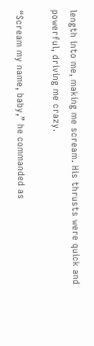length into me, making me scream. His thrusts were quick and powerful, driving me crazy.

“Scream my name, baby,” he commanded as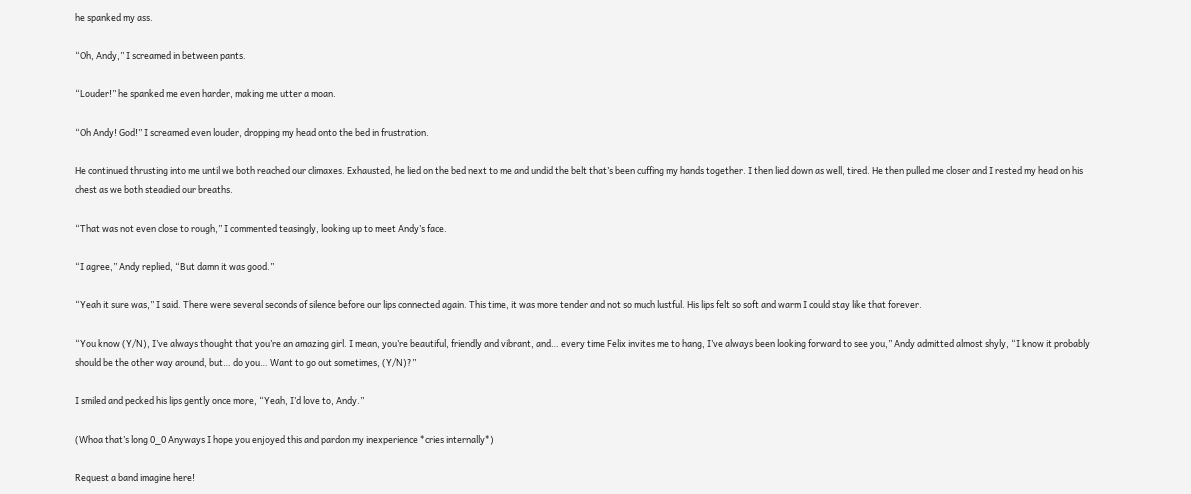he spanked my ass.

“Oh, Andy,” I screamed in between pants.

“Louder!” he spanked me even harder, making me utter a moan.

“Oh Andy! God!” I screamed even louder, dropping my head onto the bed in frustration.

He continued thrusting into me until we both reached our climaxes. Exhausted, he lied on the bed next to me and undid the belt that’s been cuffing my hands together. I then lied down as well, tired. He then pulled me closer and I rested my head on his chest as we both steadied our breaths.

“That was not even close to rough,” I commented teasingly, looking up to meet Andy’s face.

“I agree,” Andy replied, “But damn it was good.”

“Yeah it sure was,” I said. There were several seconds of silence before our lips connected again. This time, it was more tender and not so much lustful. His lips felt so soft and warm I could stay like that forever.

“You know (Y/N), I’ve always thought that you’re an amazing girl. I mean, you’re beautiful, friendly and vibrant, and… every time Felix invites me to hang, I’ve always been looking forward to see you,” Andy admitted almost shyly, “I know it probably should be the other way around, but… do you… Want to go out sometimes, (Y/N)?”

I smiled and pecked his lips gently once more, “Yeah, I’d love to, Andy.”

(Whoa that’s long 0_0 Anyways I hope you enjoyed this and pardon my inexperience *cries internally*)

Request a band imagine here!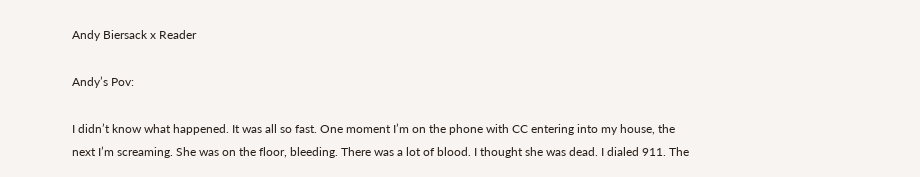Andy Biersack x Reader

Andy’s Pov:

I didn’t know what happened. It was all so fast. One moment I’m on the phone with CC entering into my house, the next I’m screaming. She was on the floor, bleeding. There was a lot of blood. I thought she was dead. I dialed 911. The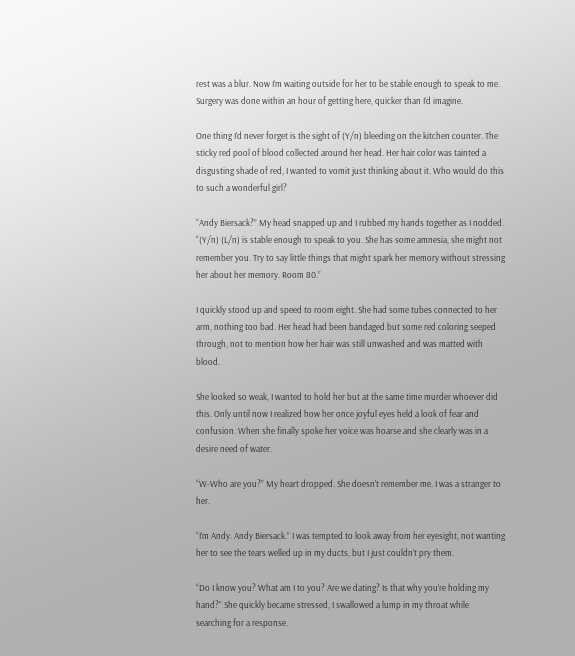rest was a blur. Now I’m waiting outside for her to be stable enough to speak to me.  Surgery was done within an hour of getting here, quicker than I’d imagine.

One thing I’d never forget is the sight of (Y/n) bleeding on the kitchen counter. The sticky red pool of blood collected around her head. Her hair color was tainted a disgusting shade of red, I wanted to vomit just thinking about it. Who would do this to such a wonderful girl?

“Andy Biersack?” My head snapped up and I rubbed my hands together as I nodded. “(Y/n) (L/n) is stable enough to speak to you. She has some amnesia, she might not remember you. Try to say little things that might spark her memory without stressing her about her memory. Room 80.”

I quickly stood up and speed to room eight. She had some tubes connected to her arm, nothing too bad. Her head had been bandaged but some red coloring seeped through, not to mention how her hair was still unwashed and was matted with blood.

She looked so weak, I wanted to hold her but at the same time murder whoever did this. Only until now I realized how her once joyful eyes held a look of fear and confusion. When she finally spoke her voice was hoarse and she clearly was in a desire need of water.

“W-Who are you?” My heart dropped. She doesn’t remember me. I was a stranger to her.

“I’m Andy. Andy Biersack.” I was tempted to look away from her eyesight, not wanting her to see the tears welled up in my ducts, but I just couldn’t pry them.

“Do I know you? What am I to you? Are we dating? Is that why you’re holding my hand?” She quickly became stressed, I swallowed a lump in my throat while searching for a response.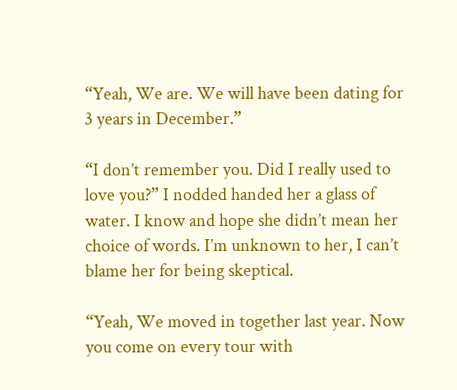“Yeah, We are. We will have been dating for 3 years in December.”

“I don’t remember you. Did I really used to love you?” I nodded handed her a glass of water. I know and hope she didn’t mean her choice of words. I’m unknown to her, I can’t blame her for being skeptical.

“Yeah, We moved in together last year. Now you come on every tour with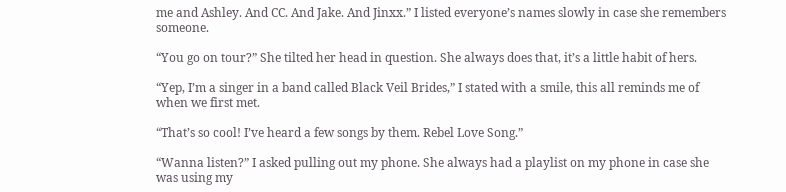me and Ashley. And CC. And Jake. And Jinxx.” I listed everyone’s names slowly in case she remembers someone.

“You go on tour?” She tilted her head in question. She always does that, it’s a little habit of hers.

“Yep, I’m a singer in a band called Black Veil Brides,” I stated with a smile, this all reminds me of when we first met.

“That’s so cool! I’ve heard a few songs by them. Rebel Love Song.”

“Wanna listen?” I asked pulling out my phone. She always had a playlist on my phone in case she was using my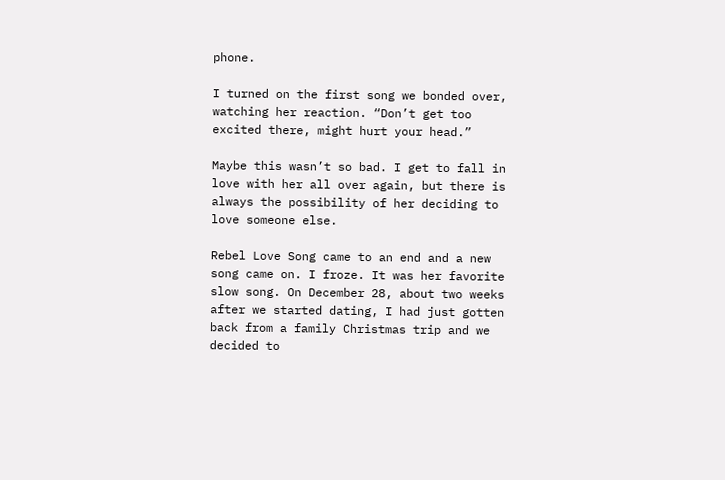phone.

I turned on the first song we bonded over, watching her reaction. “Don’t get too excited there, might hurt your head.”

Maybe this wasn’t so bad. I get to fall in love with her all over again, but there is always the possibility of her deciding to love someone else.

Rebel Love Song came to an end and a new song came on. I froze. It was her favorite slow song. On December 28, about two weeks after we started dating, I had just gotten back from a family Christmas trip and we decided to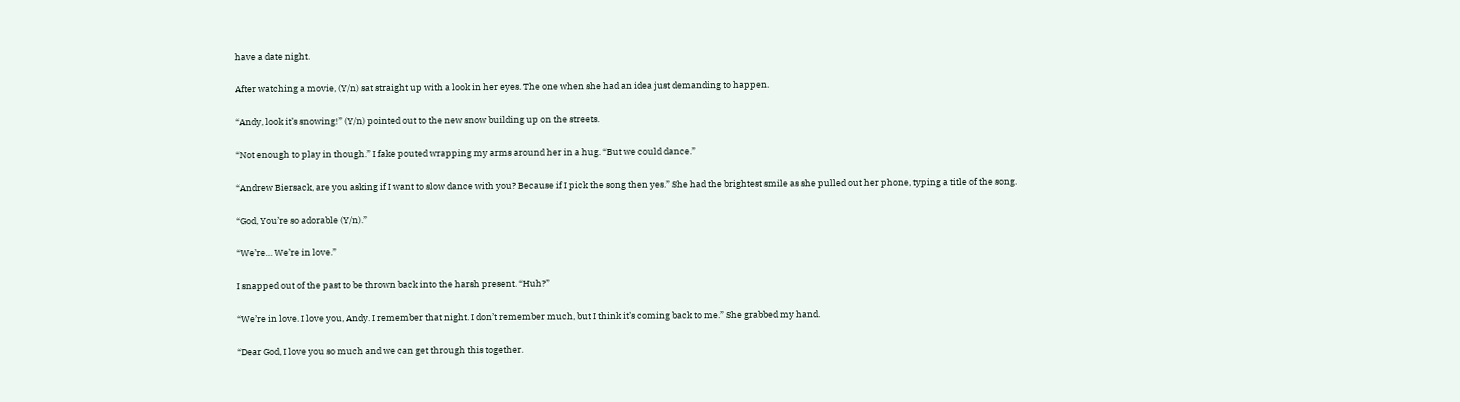have a date night.

After watching a movie, (Y/n) sat straight up with a look in her eyes. The one when she had an idea just demanding to happen.

“Andy, look it’s snowing!” (Y/n) pointed out to the new snow building up on the streets.

“Not enough to play in though.” I fake pouted wrapping my arms around her in a hug. “But we could dance.”

“Andrew Biersack, are you asking if I want to slow dance with you? Because if I pick the song then yes.” She had the brightest smile as she pulled out her phone, typing a title of the song.

“God, You’re so adorable (Y/n).”

“We’re… We’re in love.”

I snapped out of the past to be thrown back into the harsh present. “Huh?”

“We’re in love. I love you, Andy. I remember that night. I don’t remember much, but I think it’s coming back to me.” She grabbed my hand.

“Dear God, I love you so much and we can get through this together.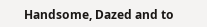Handsome, Dazed and to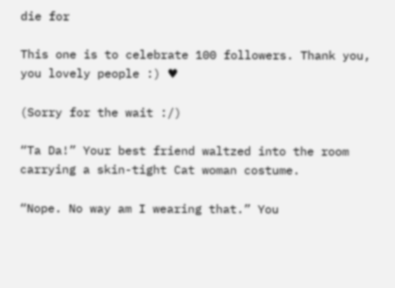die for

This one is to celebrate 100 followers. Thank you, you lovely people :) ♥

(Sorry for the wait :/)

“Ta Da!” Your best friend waltzed into the room carrying a skin-tight Cat woman costume.

“Nope. No way am I wearing that.” You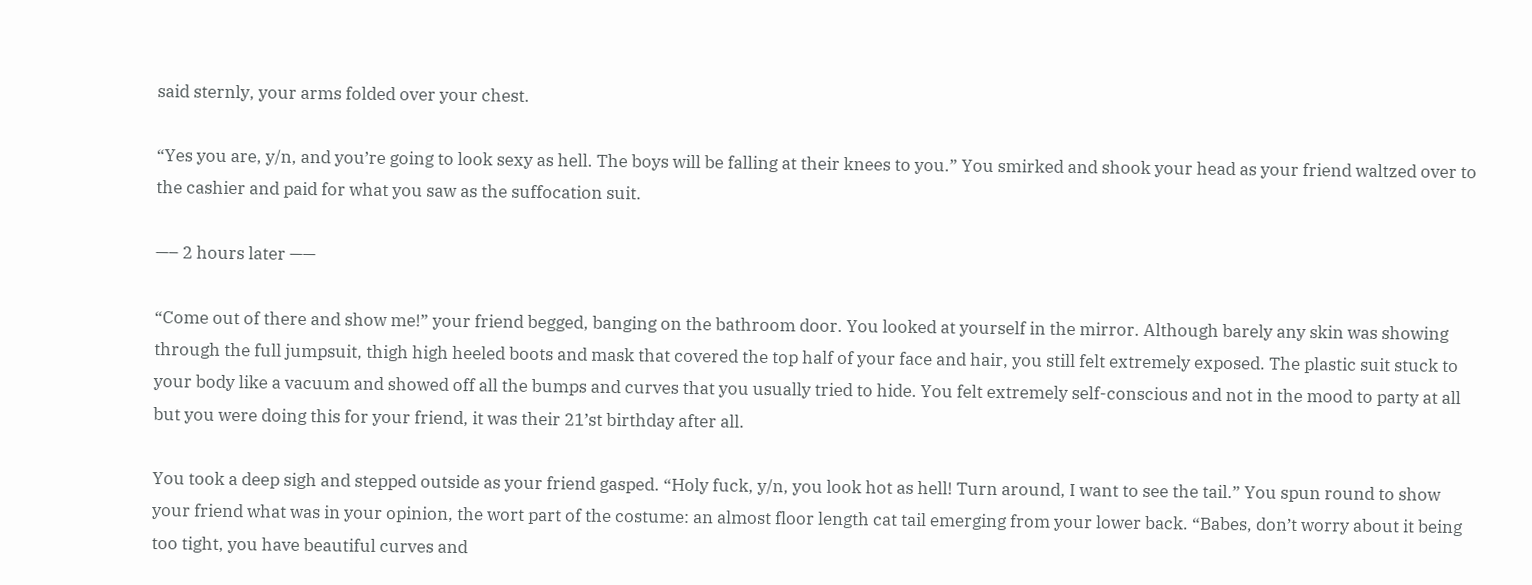said sternly, your arms folded over your chest.

“Yes you are, y/n, and you’re going to look sexy as hell. The boys will be falling at their knees to you.” You smirked and shook your head as your friend waltzed over to the cashier and paid for what you saw as the suffocation suit.

—– 2 hours later ——

“Come out of there and show me!” your friend begged, banging on the bathroom door. You looked at yourself in the mirror. Although barely any skin was showing through the full jumpsuit, thigh high heeled boots and mask that covered the top half of your face and hair, you still felt extremely exposed. The plastic suit stuck to your body like a vacuum and showed off all the bumps and curves that you usually tried to hide. You felt extremely self-conscious and not in the mood to party at all but you were doing this for your friend, it was their 21’st birthday after all.

You took a deep sigh and stepped outside as your friend gasped. “Holy fuck, y/n, you look hot as hell! Turn around, I want to see the tail.” You spun round to show your friend what was in your opinion, the wort part of the costume: an almost floor length cat tail emerging from your lower back. “Babes, don’t worry about it being too tight, you have beautiful curves and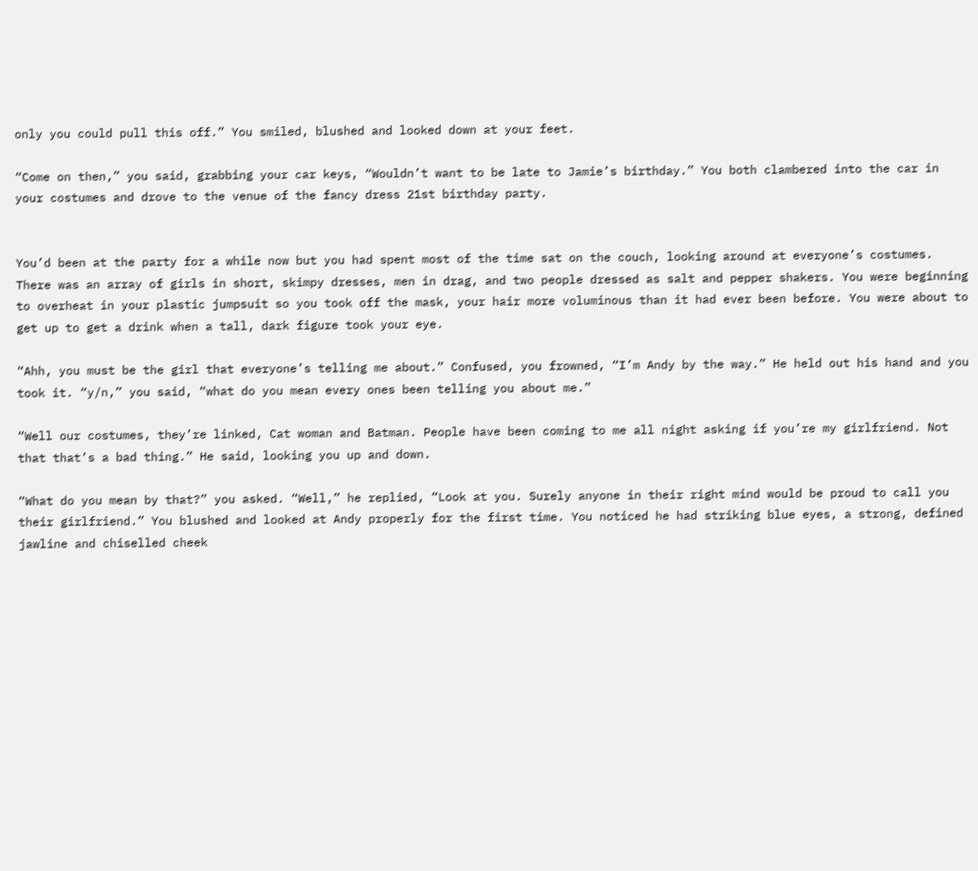only you could pull this off.” You smiled, blushed and looked down at your feet.

“Come on then,” you said, grabbing your car keys, “Wouldn’t want to be late to Jamie’s birthday.” You both clambered into the car in your costumes and drove to the venue of the fancy dress 21st birthday party.


You’d been at the party for a while now but you had spent most of the time sat on the couch, looking around at everyone’s costumes. There was an array of girls in short, skimpy dresses, men in drag, and two people dressed as salt and pepper shakers. You were beginning to overheat in your plastic jumpsuit so you took off the mask, your hair more voluminous than it had ever been before. You were about to get up to get a drink when a tall, dark figure took your eye.

“Ahh, you must be the girl that everyone’s telling me about.” Confused, you frowned, “I’m Andy by the way.” He held out his hand and you took it. “y/n,” you said, “what do you mean every ones been telling you about me.”

“Well our costumes, they’re linked, Cat woman and Batman. People have been coming to me all night asking if you’re my girlfriend. Not that that’s a bad thing.” He said, looking you up and down.

“What do you mean by that?” you asked. “Well,” he replied, “Look at you. Surely anyone in their right mind would be proud to call you their girlfriend.” You blushed and looked at Andy properly for the first time. You noticed he had striking blue eyes, a strong, defined jawline and chiselled cheek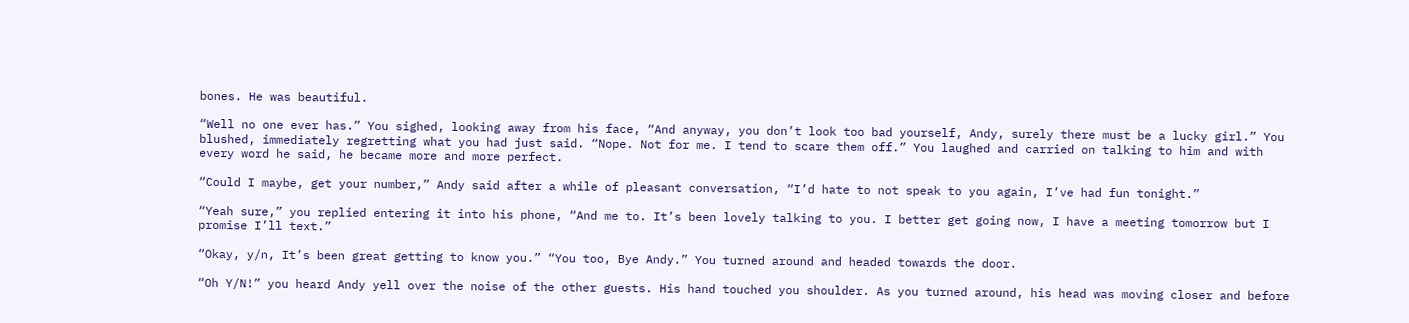bones. He was beautiful.

“Well no one ever has.” You sighed, looking away from his face, “And anyway, you don’t look too bad yourself, Andy, surely there must be a lucky girl.” You blushed, immediately regretting what you had just said. “Nope. Not for me. I tend to scare them off.” You laughed and carried on talking to him and with every word he said, he became more and more perfect.

“Could I maybe, get your number,” Andy said after a while of pleasant conversation, “I’d hate to not speak to you again, I’ve had fun tonight.”

“Yeah sure,” you replied entering it into his phone, “And me to. It’s been lovely talking to you. I better get going now, I have a meeting tomorrow but I promise I’ll text.”

“Okay, y/n, It’s been great getting to know you.” “You too, Bye Andy.” You turned around and headed towards the door.

“Oh Y/N!” you heard Andy yell over the noise of the other guests. His hand touched you shoulder. As you turned around, his head was moving closer and before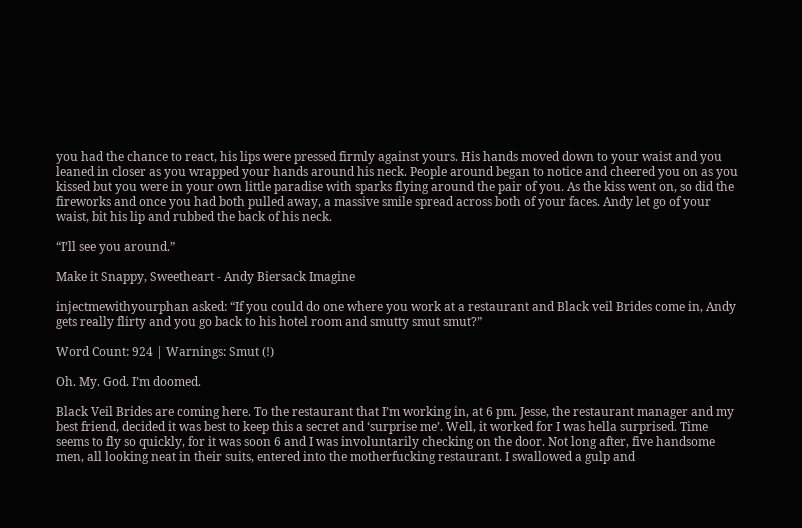you had the chance to react, his lips were pressed firmly against yours. His hands moved down to your waist and you leaned in closer as you wrapped your hands around his neck. People around began to notice and cheered you on as you kissed but you were in your own little paradise with sparks flying around the pair of you. As the kiss went on, so did the fireworks and once you had both pulled away, a massive smile spread across both of your faces. Andy let go of your waist, bit his lip and rubbed the back of his neck.

“I’ll see you around.”

Make it Snappy, Sweetheart - Andy Biersack Imagine

injectmewithyourphan asked: “If you could do one where you work at a restaurant and Black veil Brides come in, Andy gets really flirty and you go back to his hotel room and smutty smut smut?”

Word Count: 924 | Warnings: Smut (!)

Oh. My. God. I’m doomed.

Black Veil Brides are coming here. To the restaurant that I’m working in, at 6 pm. Jesse, the restaurant manager and my best friend, decided it was best to keep this a secret and ‘surprise me’. Well, it worked for I was hella surprised. Time seems to fly so quickly, for it was soon 6 and I was involuntarily checking on the door. Not long after, five handsome men, all looking neat in their suits, entered into the motherfucking restaurant. I swallowed a gulp and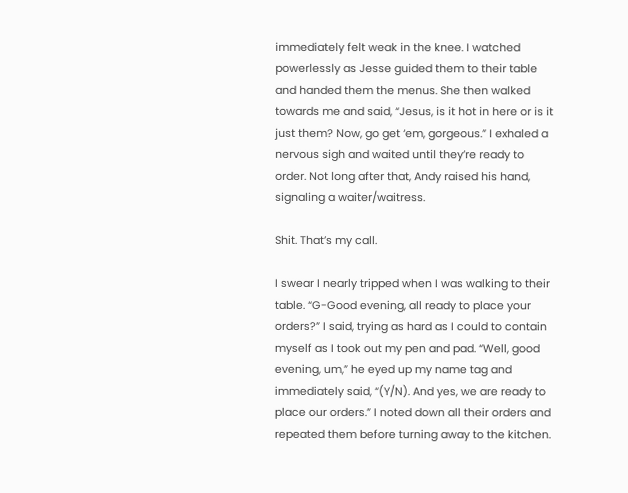immediately felt weak in the knee. I watched powerlessly as Jesse guided them to their table and handed them the menus. She then walked towards me and said, “Jesus, is it hot in here or is it just them? Now, go get ‘em, gorgeous.” I exhaled a nervous sigh and waited until they’re ready to order. Not long after that, Andy raised his hand, signaling a waiter/waitress.

Shit. That’s my call.

I swear I nearly tripped when I was walking to their table. “G-Good evening, all ready to place your orders?” I said, trying as hard as I could to contain myself as I took out my pen and pad. “Well, good evening, um,” he eyed up my name tag and immediately said, “(Y/N). And yes, we are ready to place our orders.” I noted down all their orders and repeated them before turning away to the kitchen.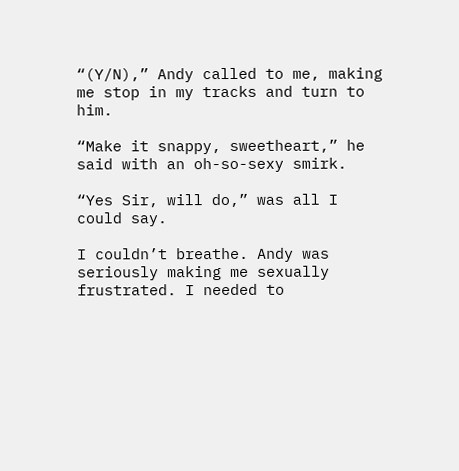“(Y/N),” Andy called to me, making me stop in my tracks and turn to him.

“Make it snappy, sweetheart,” he said with an oh-so-sexy smirk.

“Yes Sir, will do,” was all I could say.

I couldn’t breathe. Andy was seriously making me sexually frustrated. I needed to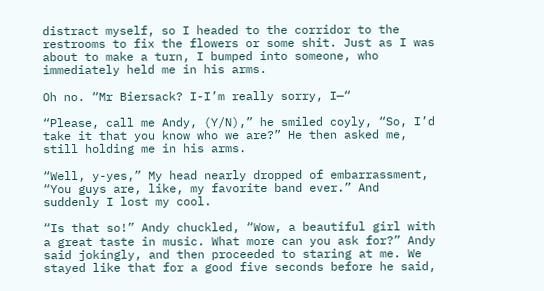distract myself, so I headed to the corridor to the restrooms to fix the flowers or some shit. Just as I was about to make a turn, I bumped into someone, who immediately held me in his arms.

Oh no. “Mr Biersack? I-I’m really sorry, I—“

“Please, call me Andy, (Y/N),” he smiled coyly, “So, I’d take it that you know who we are?” He then asked me, still holding me in his arms.

“Well, y-yes,” My head nearly dropped of embarrassment, “You guys are, like, my favorite band ever.” And suddenly I lost my cool.

“Is that so!” Andy chuckled, “Wow, a beautiful girl with a great taste in music. What more can you ask for?” Andy said jokingly, and then proceeded to staring at me. We stayed like that for a good five seconds before he said,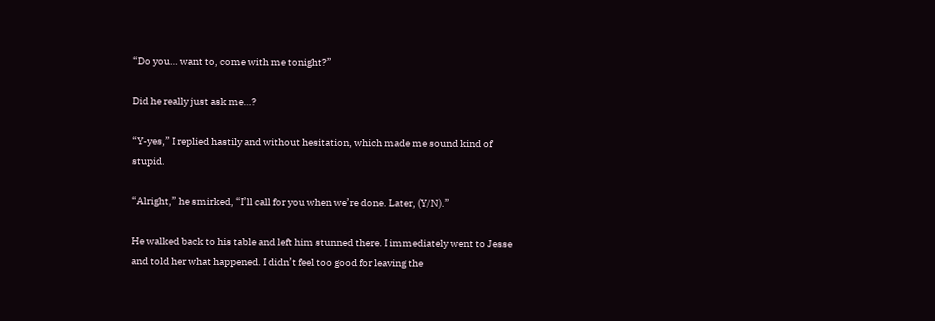“Do you… want to, come with me tonight?”

Did he really just ask me…?

“Y-yes,” I replied hastily and without hesitation, which made me sound kind of stupid.

“Alright,” he smirked, “I’ll call for you when we’re done. Later, (Y/N).”

He walked back to his table and left him stunned there. I immediately went to Jesse and told her what happened. I didn’t feel too good for leaving the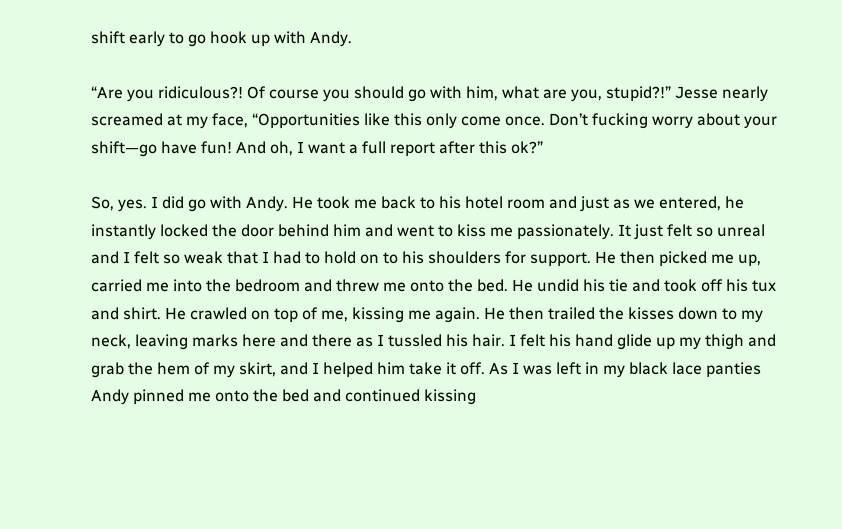shift early to go hook up with Andy.

“Are you ridiculous?! Of course you should go with him, what are you, stupid?!” Jesse nearly screamed at my face, “Opportunities like this only come once. Don’t fucking worry about your shift—go have fun! And oh, I want a full report after this ok?”

So, yes. I did go with Andy. He took me back to his hotel room and just as we entered, he instantly locked the door behind him and went to kiss me passionately. It just felt so unreal and I felt so weak that I had to hold on to his shoulders for support. He then picked me up, carried me into the bedroom and threw me onto the bed. He undid his tie and took off his tux and shirt. He crawled on top of me, kissing me again. He then trailed the kisses down to my neck, leaving marks here and there as I tussled his hair. I felt his hand glide up my thigh and grab the hem of my skirt, and I helped him take it off. As I was left in my black lace panties Andy pinned me onto the bed and continued kissing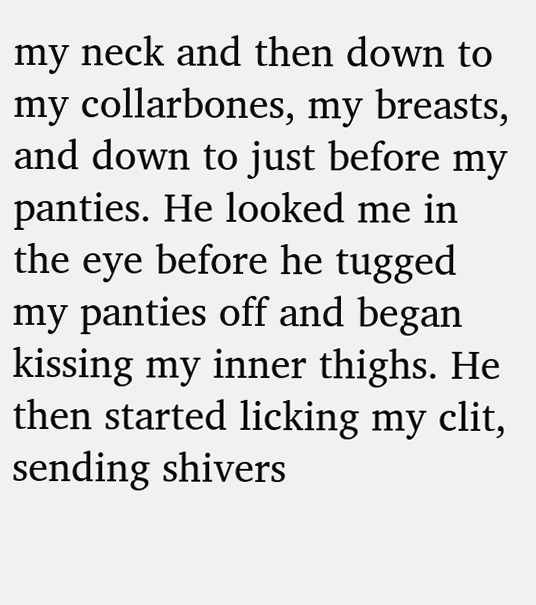my neck and then down to my collarbones, my breasts, and down to just before my panties. He looked me in the eye before he tugged my panties off and began kissing my inner thighs. He then started licking my clit, sending shivers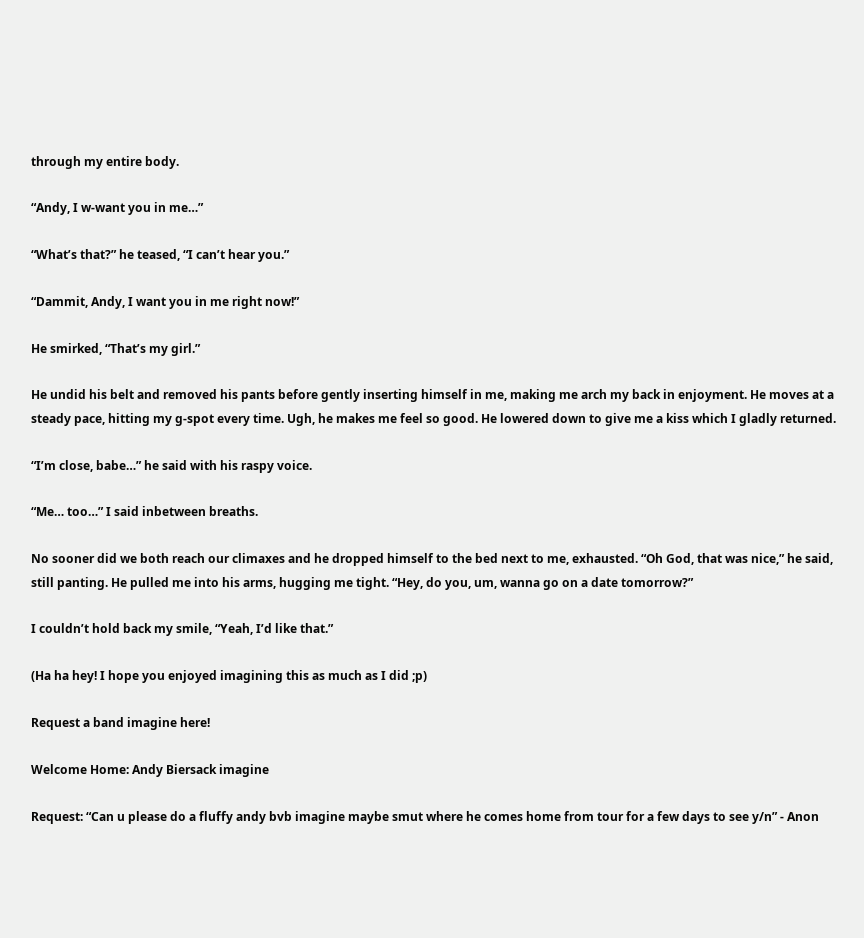through my entire body.

“Andy, I w-want you in me…”

“What’s that?” he teased, “I can’t hear you.”

“Dammit, Andy, I want you in me right now!”

He smirked, “That’s my girl.”

He undid his belt and removed his pants before gently inserting himself in me, making me arch my back in enjoyment. He moves at a steady pace, hitting my g-spot every time. Ugh, he makes me feel so good. He lowered down to give me a kiss which I gladly returned.

“I’m close, babe…” he said with his raspy voice.

“Me… too…” I said inbetween breaths.

No sooner did we both reach our climaxes and he dropped himself to the bed next to me, exhausted. “Oh God, that was nice,” he said, still panting. He pulled me into his arms, hugging me tight. “Hey, do you, um, wanna go on a date tomorrow?”

I couldn’t hold back my smile, “Yeah, I’d like that.”

(Ha ha hey! I hope you enjoyed imagining this as much as I did ;p)

Request a band imagine here!

Welcome Home: Andy Biersack imagine

Request: “Can u please do a fluffy andy bvb imagine maybe smut where he comes home from tour for a few days to see y/n” - Anon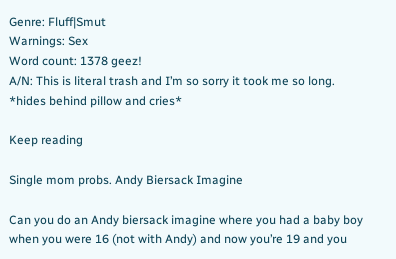Genre: Fluff|Smut
Warnings: Sex
Word count: 1378 geez!
A/N: This is literal trash and I’m so sorry it took me so long. *hides behind pillow and cries*

Keep reading

Single mom probs. Andy Biersack Imagine

Can you do an Andy biersack imagine where you had a baby boy when you were 16 (not with Andy) and now you’re 19 and you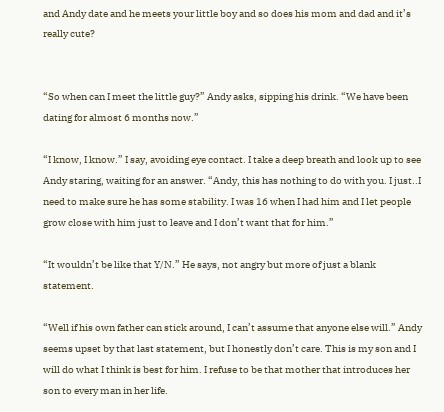and Andy date and he meets your little boy and so does his mom and dad and it’s really cute?


“So when can I meet the little guy?” Andy asks, sipping his drink. “We have been dating for almost 6 months now.”

“I know, I know.” I say, avoiding eye contact. I take a deep breath and look up to see Andy staring, waiting for an answer. “Andy, this has nothing to do with you. I just..I need to make sure he has some stability. I was 16 when I had him and I let people grow close with him just to leave and I don’t want that for him.”

“It wouldn’t be like that Y/N.” He says, not angry but more of just a blank statement.

“Well if his own father can stick around, I can’t assume that anyone else will.” Andy seems upset by that last statement, but I honestly don’t care. This is my son and I will do what I think is best for him. I refuse to be that mother that introduces her son to every man in her life.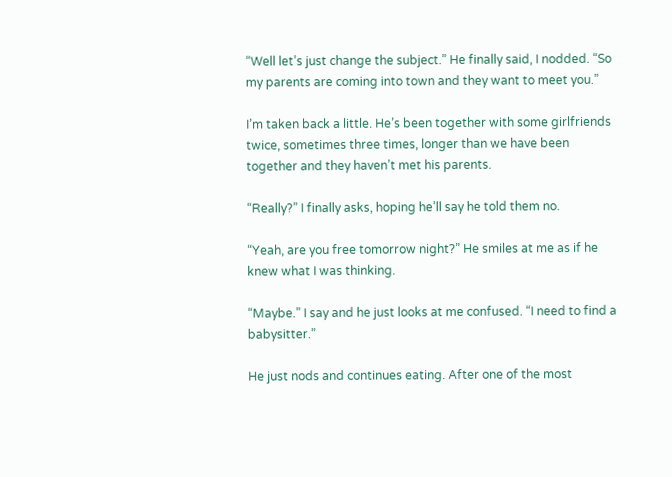“Well let’s just change the subject.” He finally said, I nodded. “So my parents are coming into town and they want to meet you.”

I’m taken back a little. He’s been together with some girlfriends twice, sometimes three times, longer than we have been together and they haven’t met his parents.

“Really?” I finally asks, hoping he’ll say he told them no.

“Yeah, are you free tomorrow night?” He smiles at me as if he knew what I was thinking.

“Maybe.” I say and he just looks at me confused. “I need to find a babysitter.”

He just nods and continues eating. After one of the most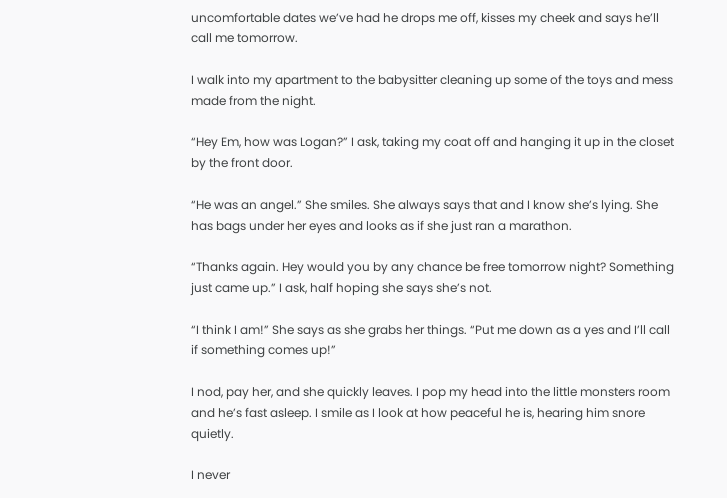uncomfortable dates we’ve had he drops me off, kisses my cheek and says he’ll call me tomorrow.

I walk into my apartment to the babysitter cleaning up some of the toys and mess made from the night.

“Hey Em, how was Logan?” I ask, taking my coat off and hanging it up in the closet by the front door.

“He was an angel.” She smiles. She always says that and I know she’s lying. She has bags under her eyes and looks as if she just ran a marathon.

“Thanks again. Hey would you by any chance be free tomorrow night? Something just came up.” I ask, half hoping she says she’s not.

“I think I am!” She says as she grabs her things. “Put me down as a yes and I’ll call if something comes up!”

I nod, pay her, and she quickly leaves. I pop my head into the little monsters room and he’s fast asleep. I smile as I look at how peaceful he is, hearing him snore quietly.

I never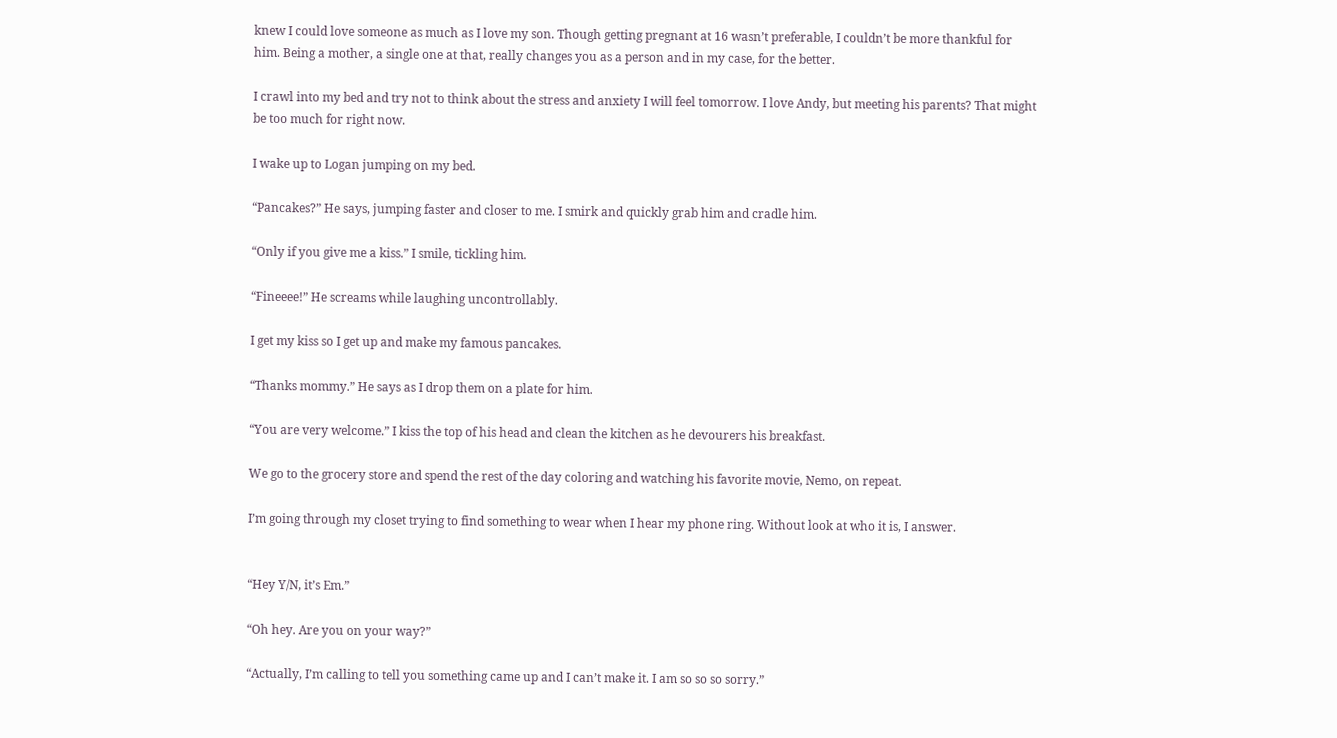knew I could love someone as much as I love my son. Though getting pregnant at 16 wasn’t preferable, I couldn’t be more thankful for him. Being a mother, a single one at that, really changes you as a person and in my case, for the better.

I crawl into my bed and try not to think about the stress and anxiety I will feel tomorrow. I love Andy, but meeting his parents? That might be too much for right now.

I wake up to Logan jumping on my bed.

“Pancakes?” He says, jumping faster and closer to me. I smirk and quickly grab him and cradle him.

“Only if you give me a kiss.” I smile, tickling him.

“Fineeee!” He screams while laughing uncontrollably.

I get my kiss so I get up and make my famous pancakes.

“Thanks mommy.” He says as I drop them on a plate for him.

“You are very welcome.” I kiss the top of his head and clean the kitchen as he devourers his breakfast.

We go to the grocery store and spend the rest of the day coloring and watching his favorite movie, Nemo, on repeat.

I’m going through my closet trying to find something to wear when I hear my phone ring. Without look at who it is, I answer.


“Hey Y/N, it’s Em.”

“Oh hey. Are you on your way?”

“Actually, I’m calling to tell you something came up and I can’t make it. I am so so so sorry.”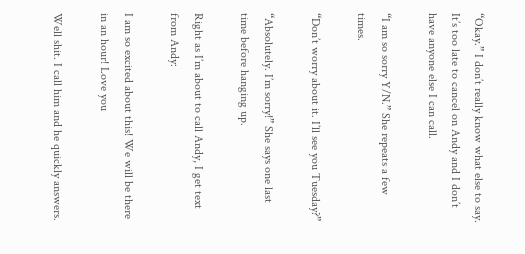“Okay.” I don’t really know what else to say. It’s too late to cancel on Andy and I don’t have anyone else I can call.

“I am so sorry Y/N.” She repeats a few times.

“Don’t worry about it. I’ll see you Tuesday?”

“Absolutely. I’m sorry!” She says one last time before hanging up.

Right as I’m about to call Andy, I get text from Andy:

I am so excited about this! We will be there in an hour! Love you

Well shit. I call him and he quickly answers.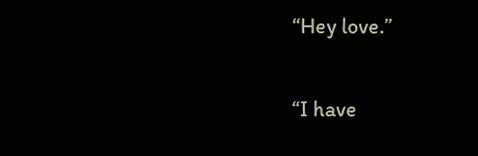“Hey love.”

“I have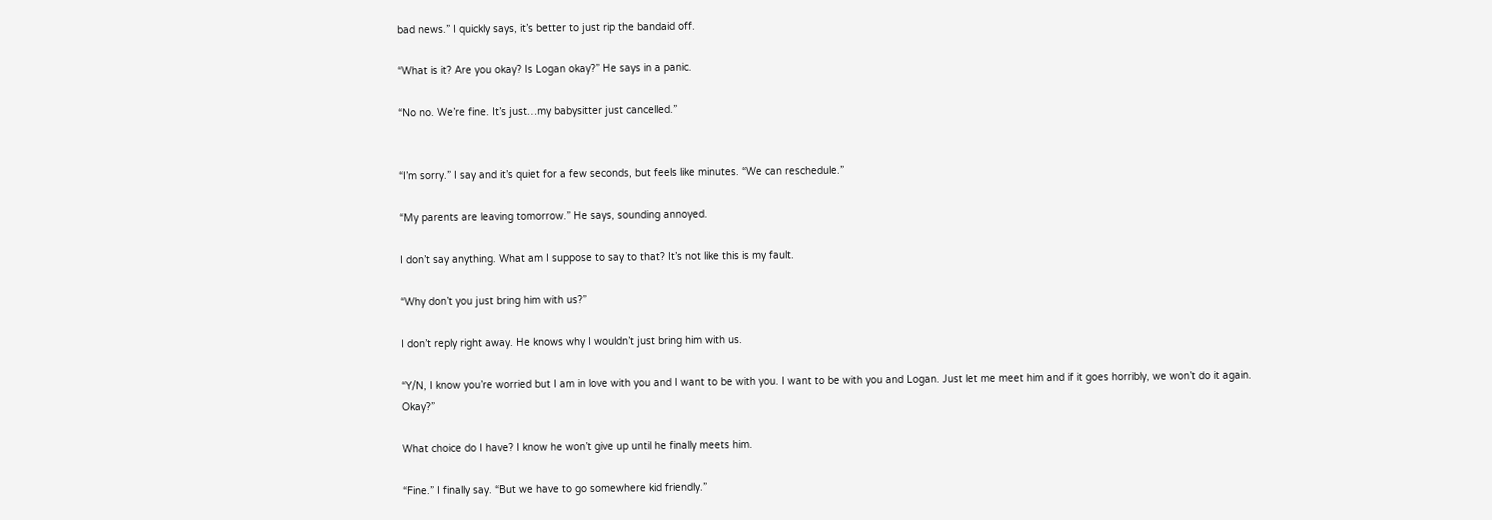bad news.” I quickly says, it’s better to just rip the bandaid off.

“What is it? Are you okay? Is Logan okay?” He says in a panic.

“No no. We’re fine. It’s just…my babysitter just cancelled.”


“I’m sorry.” I say and it’s quiet for a few seconds, but feels like minutes. “We can reschedule.”

“My parents are leaving tomorrow.” He says, sounding annoyed.

I don’t say anything. What am I suppose to say to that? It’s not like this is my fault.

“Why don’t you just bring him with us?”

I don’t reply right away. He knows why I wouldn’t just bring him with us.

“Y/N, I know you’re worried but I am in love with you and I want to be with you. I want to be with you and Logan. Just let me meet him and if it goes horribly, we won’t do it again. Okay?”

What choice do I have? I know he won’t give up until he finally meets him.

“Fine.” I finally say. “But we have to go somewhere kid friendly.”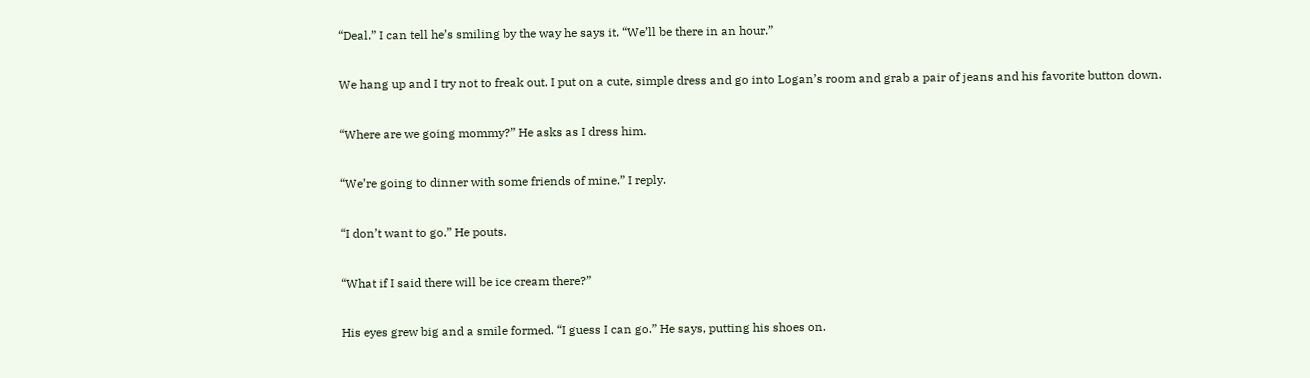“Deal.” I can tell he’s smiling by the way he says it. “We’ll be there in an hour.”

We hang up and I try not to freak out. I put on a cute, simple dress and go into Logan’s room and grab a pair of jeans and his favorite button down.

“Where are we going mommy?” He asks as I dress him.

“We’re going to dinner with some friends of mine.” I reply.

“I don’t want to go.” He pouts.

“What if I said there will be ice cream there?”

His eyes grew big and a smile formed. “I guess I can go.” He says, putting his shoes on.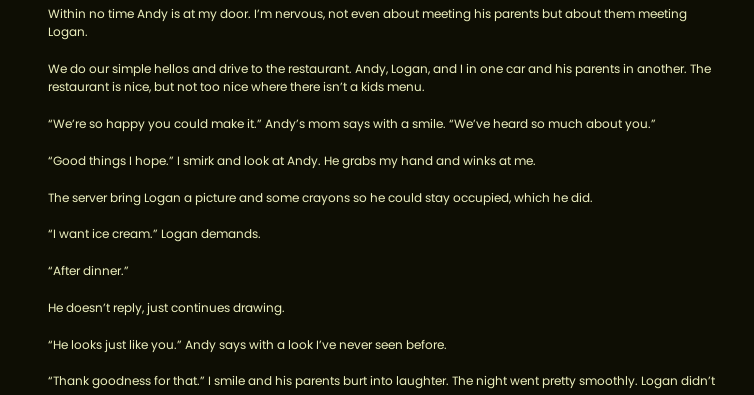Within no time Andy is at my door. I’m nervous, not even about meeting his parents but about them meeting Logan.

We do our simple hellos and drive to the restaurant. Andy, Logan, and I in one car and his parents in another. The restaurant is nice, but not too nice where there isn’t a kids menu.

“We’re so happy you could make it.” Andy’s mom says with a smile. “We’ve heard so much about you.”

“Good things I hope.” I smirk and look at Andy. He grabs my hand and winks at me.

The server bring Logan a picture and some crayons so he could stay occupied, which he did.

“I want ice cream.” Logan demands.

“After dinner.”

He doesn’t reply, just continues drawing.

“He looks just like you.” Andy says with a look I’ve never seen before.

“Thank goodness for that.” I smile and his parents burt into laughter. The night went pretty smoothly. Logan didn’t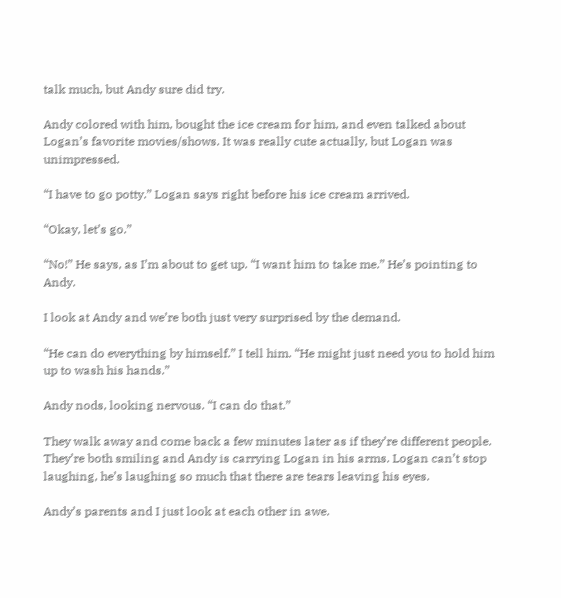talk much, but Andy sure did try.

Andy colored with him, bought the ice cream for him, and even talked about Logan’s favorite movies/shows. It was really cute actually, but Logan was unimpressed.

“I have to go potty.” Logan says right before his ice cream arrived.

“Okay, let’s go.”

“No!” He says, as I’m about to get up. “I want him to take me.” He’s pointing to Andy.

I look at Andy and we’re both just very surprised by the demand.

“He can do everything by himself.” I tell him. “He might just need you to hold him up to wash his hands.”

Andy nods, looking nervous. “I can do that.”

They walk away and come back a few minutes later as if they’re different people. They’re both smiling and Andy is carrying Logan in his arms. Logan can’t stop laughing, he’s laughing so much that there are tears leaving his eyes.

Andy’s parents and I just look at each other in awe.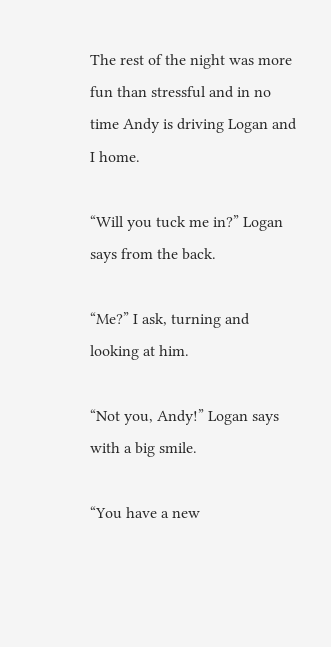The rest of the night was more fun than stressful and in no time Andy is driving Logan and I home.

“Will you tuck me in?” Logan says from the back.

“Me?” I ask, turning and looking at him.

“Not you, Andy!” Logan says with a big smile.

“You have a new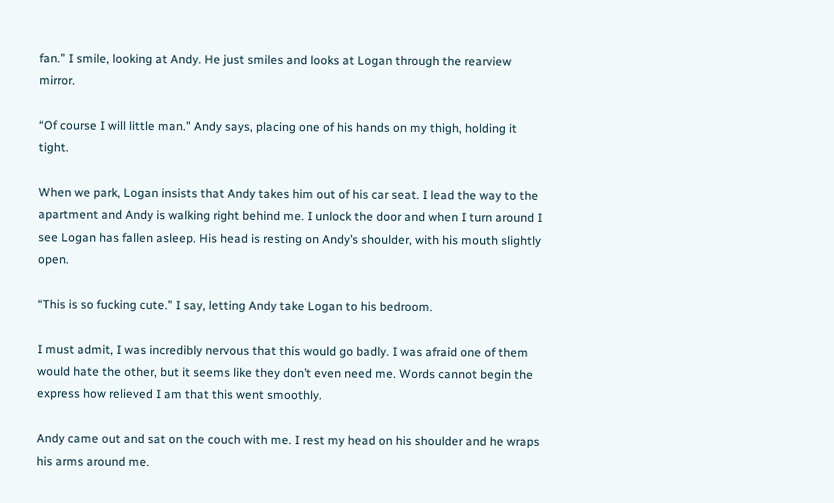fan.” I smile, looking at Andy. He just smiles and looks at Logan through the rearview mirror.

“Of course I will little man.” Andy says, placing one of his hands on my thigh, holding it tight.

When we park, Logan insists that Andy takes him out of his car seat. I lead the way to the apartment and Andy is walking right behind me. I unlock the door and when I turn around I see Logan has fallen asleep. His head is resting on Andy’s shoulder, with his mouth slightly open.

“This is so fucking cute.” I say, letting Andy take Logan to his bedroom.

I must admit, I was incredibly nervous that this would go badly. I was afraid one of them would hate the other, but it seems like they don’t even need me. Words cannot begin the express how relieved I am that this went smoothly.

Andy came out and sat on the couch with me. I rest my head on his shoulder and he wraps his arms around me.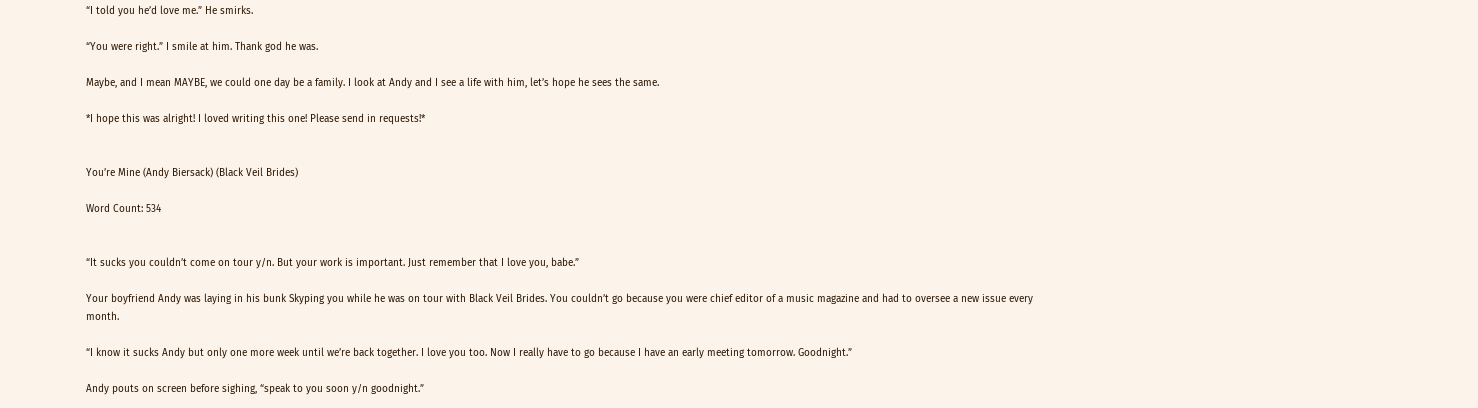“I told you he’d love me.” He smirks.

“You were right.” I smile at him. Thank god he was.

Maybe, and I mean MAYBE, we could one day be a family. I look at Andy and I see a life with him, let’s hope he sees the same.

*I hope this was alright! I loved writing this one! Please send in requests!*


You’re Mine (Andy Biersack) (Black Veil Brides)

Word Count: 534


“It sucks you couldn’t come on tour y/n. But your work is important. Just remember that I love you, babe.”

Your boyfriend Andy was laying in his bunk Skyping you while he was on tour with Black Veil Brides. You couldn’t go because you were chief editor of a music magazine and had to oversee a new issue every month.

“I know it sucks Andy but only one more week until we’re back together. I love you too. Now I really have to go because I have an early meeting tomorrow. Goodnight.”

Andy pouts on screen before sighing, “speak to you soon y/n goodnight.”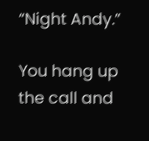“Night Andy.”

You hang up the call and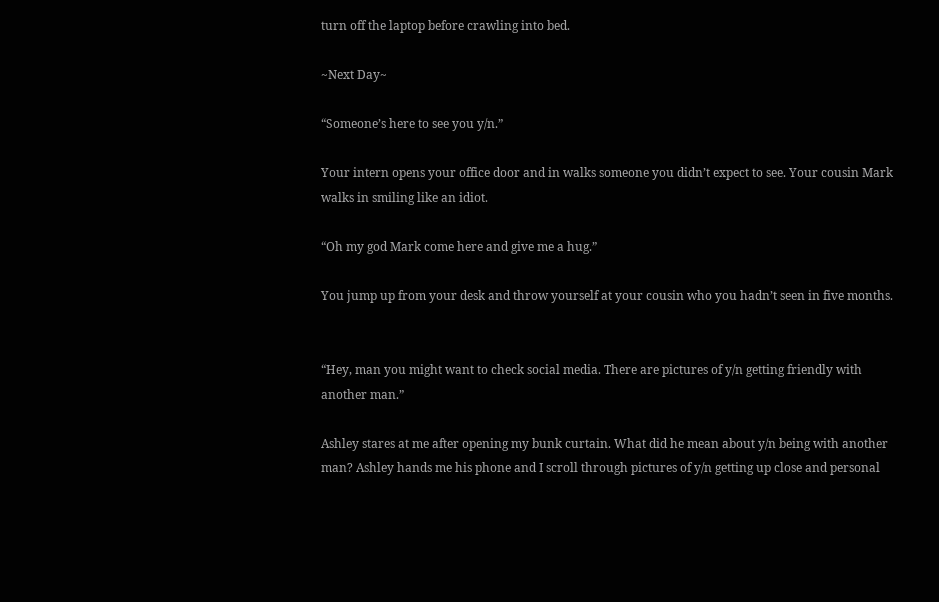turn off the laptop before crawling into bed.

~Next Day~

“Someone’s here to see you y/n.”

Your intern opens your office door and in walks someone you didn’t expect to see. Your cousin Mark walks in smiling like an idiot.

“Oh my god Mark come here and give me a hug.”

You jump up from your desk and throw yourself at your cousin who you hadn’t seen in five months.


“Hey, man you might want to check social media. There are pictures of y/n getting friendly with another man.”

Ashley stares at me after opening my bunk curtain. What did he mean about y/n being with another man? Ashley hands me his phone and I scroll through pictures of y/n getting up close and personal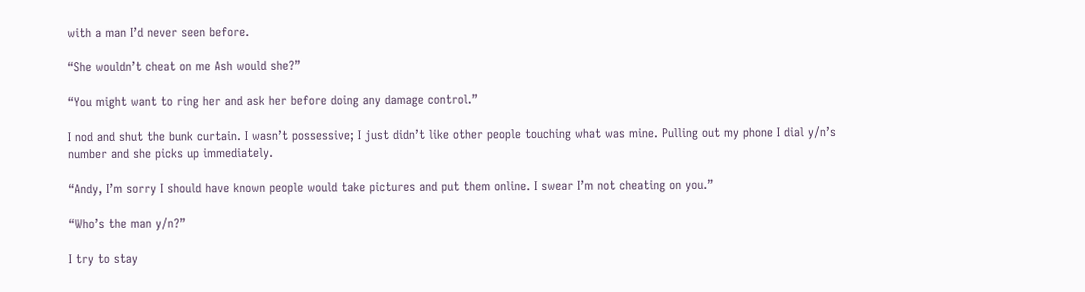with a man I’d never seen before.

“She wouldn’t cheat on me Ash would she?”

“You might want to ring her and ask her before doing any damage control.”

I nod and shut the bunk curtain. I wasn’t possessive; I just didn’t like other people touching what was mine. Pulling out my phone I dial y/n’s number and she picks up immediately.

“Andy, I’m sorry I should have known people would take pictures and put them online. I swear I’m not cheating on you.”

“Who’s the man y/n?”

I try to stay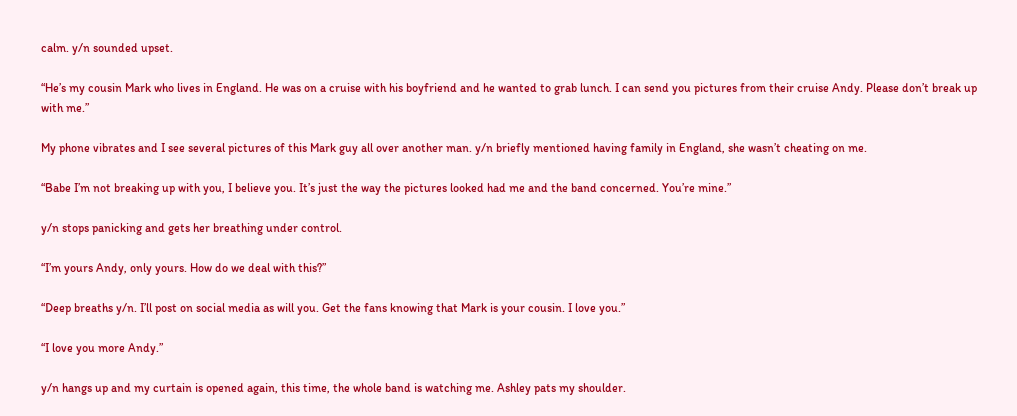calm. y/n sounded upset.

“He’s my cousin Mark who lives in England. He was on a cruise with his boyfriend and he wanted to grab lunch. I can send you pictures from their cruise Andy. Please don’t break up with me.”

My phone vibrates and I see several pictures of this Mark guy all over another man. y/n briefly mentioned having family in England, she wasn’t cheating on me.

“Babe I’m not breaking up with you, I believe you. It’s just the way the pictures looked had me and the band concerned. You’re mine.”

y/n stops panicking and gets her breathing under control.

“I’m yours Andy, only yours. How do we deal with this?”

“Deep breaths y/n. I’ll post on social media as will you. Get the fans knowing that Mark is your cousin. I love you.”

“I love you more Andy.”

y/n hangs up and my curtain is opened again, this time, the whole band is watching me. Ashley pats my shoulder.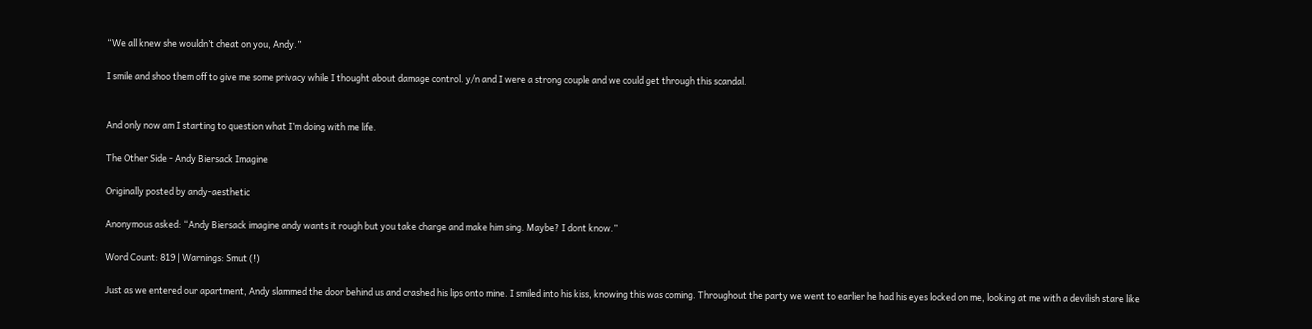“We all knew she wouldn’t cheat on you, Andy.”

I smile and shoo them off to give me some privacy while I thought about damage control. y/n and I were a strong couple and we could get through this scandal.


And only now am I starting to question what I’m doing with me life.

The Other Side - Andy Biersack Imagine

Originally posted by andy-aesthetic

Anonymous asked: “Andy Biersack imagine andy wants it rough but you take charge and make him sing. Maybe? I dont know.”

Word Count: 819 | Warnings: Smut (!)

Just as we entered our apartment, Andy slammed the door behind us and crashed his lips onto mine. I smiled into his kiss, knowing this was coming. Throughout the party we went to earlier he had his eyes locked on me, looking at me with a devilish stare like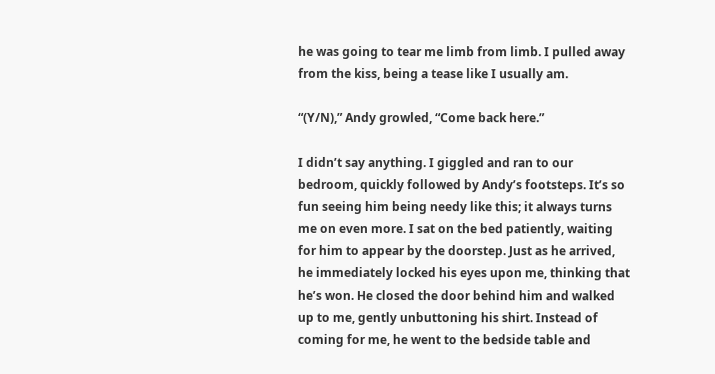he was going to tear me limb from limb. I pulled away from the kiss, being a tease like I usually am.

“(Y/N),” Andy growled, “Come back here.”

I didn’t say anything. I giggled and ran to our bedroom, quickly followed by Andy’s footsteps. It’s so fun seeing him being needy like this; it always turns me on even more. I sat on the bed patiently, waiting for him to appear by the doorstep. Just as he arrived, he immediately locked his eyes upon me, thinking that he’s won. He closed the door behind him and walked up to me, gently unbuttoning his shirt. Instead of coming for me, he went to the bedside table and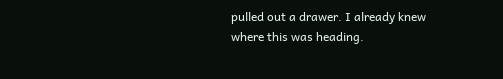pulled out a drawer. I already knew where this was heading.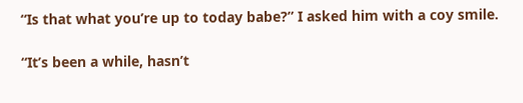“Is that what you’re up to today babe?” I asked him with a coy smile.

“It’s been a while, hasn’t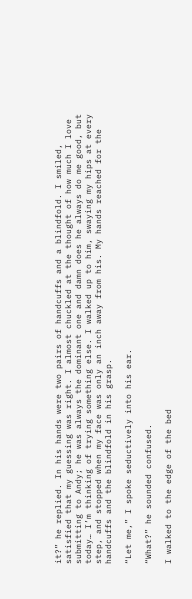it?” he replied. In his hands were two pairs of handcuffs and a blindfold. I smiled, satisfied that my guessing was right. I almost chuckled at the thought of how much I love submitting to Andy; he was always the dominant one and damn does he always do me good, but today… I’m thinking of trying something else. I walked up to him, swaying my hips at every step, and stopped when my face was only an inch away from his. My hands reached for the handcuffs and the blindfold in his grasp.

“Let me,” I spoke seductively into his ear.

“What?” he sounded confused.

I walked to the edge of the bed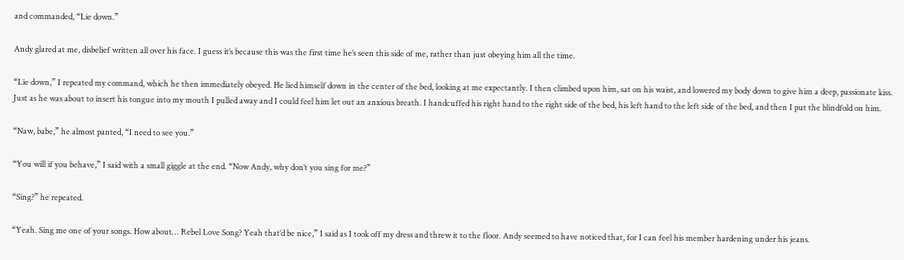and commanded, “Lie down.”

Andy glared at me, disbelief written all over his face. I guess it’s because this was the first time he’s seen this side of me, rather than just obeying him all the time.

“Lie down,” I repeated my command, which he then immediately obeyed. He lied himself down in the center of the bed, looking at me expectantly. I then climbed upon him, sat on his waist, and lowered my body down to give him a deep, passionate kiss. Just as he was about to insert his tongue into my mouth I pulled away and I could feel him let out an anxious breath. I handcuffed his right hand to the right side of the bed, his left hand to the left side of the bed, and then I put the blindfold on him.

“Naw, babe,” he almost panted, “I need to see you.”

“You will if you behave,” I said with a small giggle at the end. “Now Andy, why don’t you sing for me?”

“Sing?” he repeated.

“Yeah. Sing me one of your songs. How about… Rebel Love Song? Yeah that’d be nice,” I said as I took off my dress and threw it to the floor. Andy seemed to have noticed that, for I can feel his member hardening under his jeans.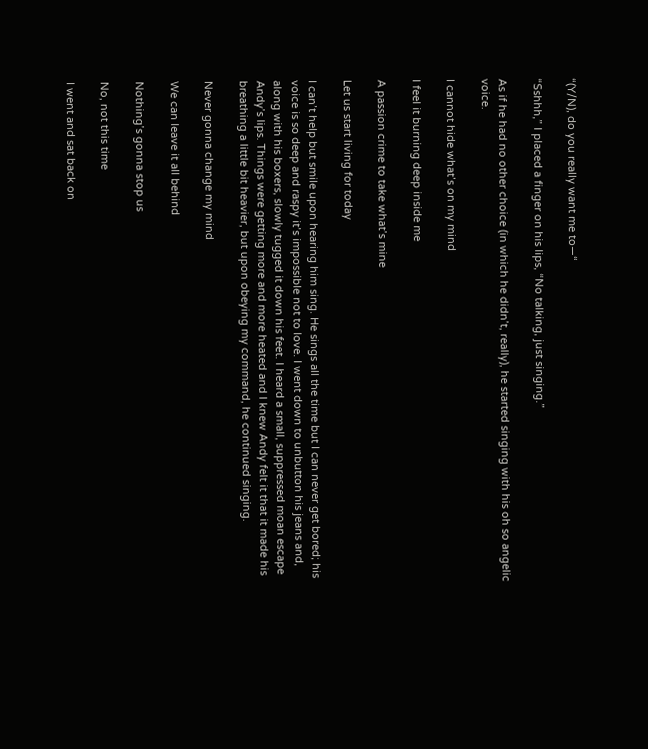“(Y/N), do you really want me to—“

“Sshhh,” I placed a finger on his lips, “No talking, just singing.”

As if he had no other choice (in which he didn’t, really), he started singing with his oh so angelic voice.

I cannot hide what’s on my mind

I feel it burning deep inside me

A passion crime to take what’s mine

Let us start living for today

I can’t help but smile upon hearing him sing. He sings all the time but I can never get bored; his voice is so deep and raspy it’s impossible not to love. I went down to unbutton his jeans and, along with his boxers, slowly tugged it down his feet. I heard a small, suppressed moan escape Andy’s lips. Things were getting more and more heated and I knew Andy felt it that it made his breathing a little bit heavier, but upon obeying my command, he continued singing.

Never gonna change my mind

We can leave it all behind

Nothing’s gonna stop us

No, not this time

I went and sat back on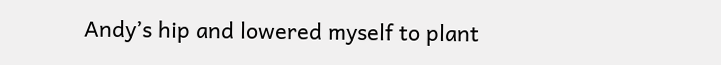Andy’s hip and lowered myself to plant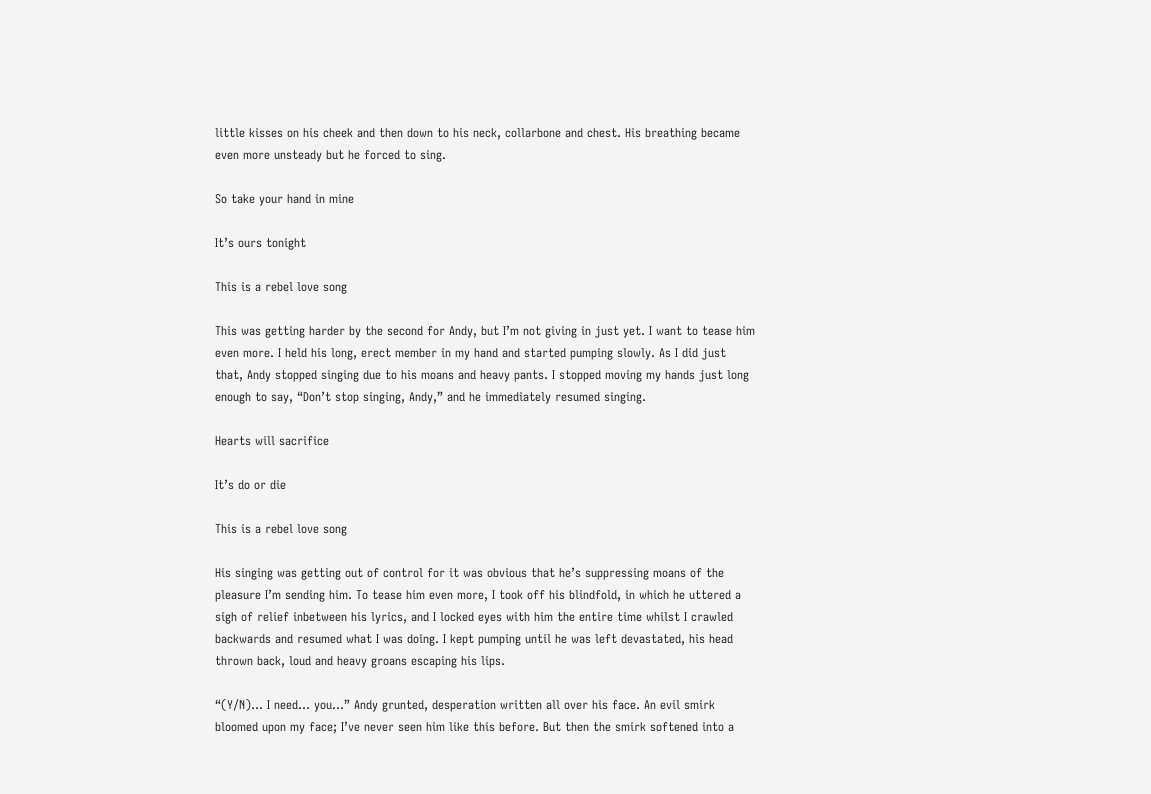little kisses on his cheek and then down to his neck, collarbone and chest. His breathing became even more unsteady but he forced to sing.

So take your hand in mine

It’s ours tonight

This is a rebel love song

This was getting harder by the second for Andy, but I’m not giving in just yet. I want to tease him even more. I held his long, erect member in my hand and started pumping slowly. As I did just that, Andy stopped singing due to his moans and heavy pants. I stopped moving my hands just long enough to say, “Don’t stop singing, Andy,” and he immediately resumed singing.

Hearts will sacrifice

It’s do or die

This is a rebel love song

His singing was getting out of control for it was obvious that he’s suppressing moans of the pleasure I’m sending him. To tease him even more, I took off his blindfold, in which he uttered a sigh of relief inbetween his lyrics, and I locked eyes with him the entire time whilst I crawled backwards and resumed what I was doing. I kept pumping until he was left devastated, his head thrown back, loud and heavy groans escaping his lips.

“(Y/N)… I need… you…” Andy grunted, desperation written all over his face. An evil smirk bloomed upon my face; I’ve never seen him like this before. But then the smirk softened into a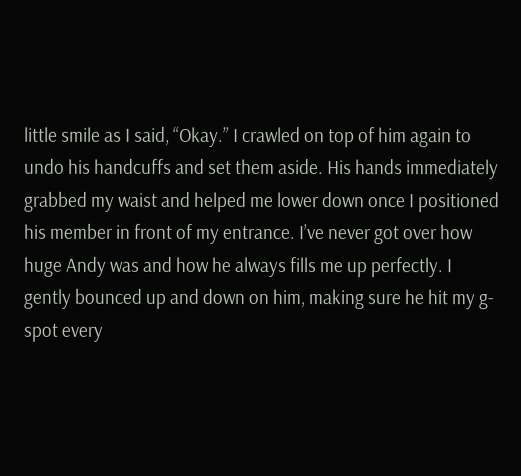little smile as I said, “Okay.” I crawled on top of him again to undo his handcuffs and set them aside. His hands immediately grabbed my waist and helped me lower down once I positioned his member in front of my entrance. I’ve never got over how huge Andy was and how he always fills me up perfectly. I gently bounced up and down on him, making sure he hit my g-spot every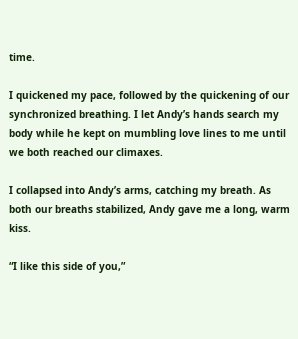time.

I quickened my pace, followed by the quickening of our synchronized breathing. I let Andy’s hands search my body while he kept on mumbling love lines to me until we both reached our climaxes.

I collapsed into Andy’s arms, catching my breath. As both our breaths stabilized, Andy gave me a long, warm kiss.

“I like this side of you,”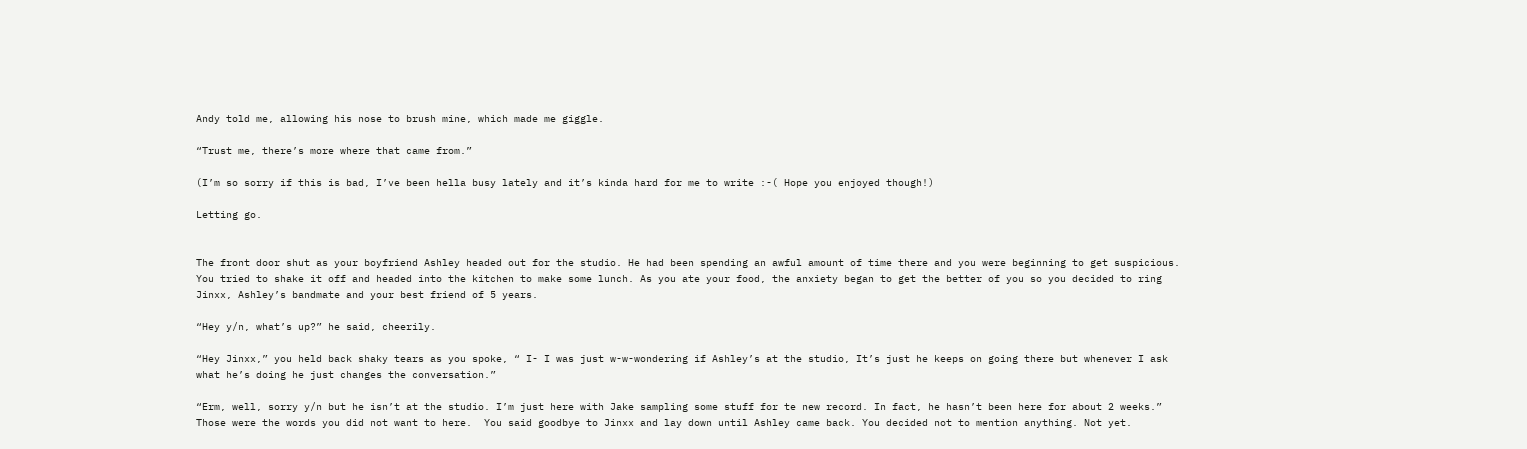Andy told me, allowing his nose to brush mine, which made me giggle.

“Trust me, there’s more where that came from.”

(I’m so sorry if this is bad, I’ve been hella busy lately and it’s kinda hard for me to write :-( Hope you enjoyed though!)

Letting go.


The front door shut as your boyfriend Ashley headed out for the studio. He had been spending an awful amount of time there and you were beginning to get suspicious. You tried to shake it off and headed into the kitchen to make some lunch. As you ate your food, the anxiety began to get the better of you so you decided to ring Jinxx, Ashley’s bandmate and your best friend of 5 years.

“Hey y/n, what’s up?” he said, cheerily.

“Hey Jinxx,” you held back shaky tears as you spoke, “ I- I was just w-w-wondering if Ashley’s at the studio, It’s just he keeps on going there but whenever I ask what he’s doing he just changes the conversation.”

“Erm, well, sorry y/n but he isn’t at the studio. I’m just here with Jake sampling some stuff for te new record. In fact, he hasn’t been here for about 2 weeks.” Those were the words you did not want to here.  You said goodbye to Jinxx and lay down until Ashley came back. You decided not to mention anything. Not yet.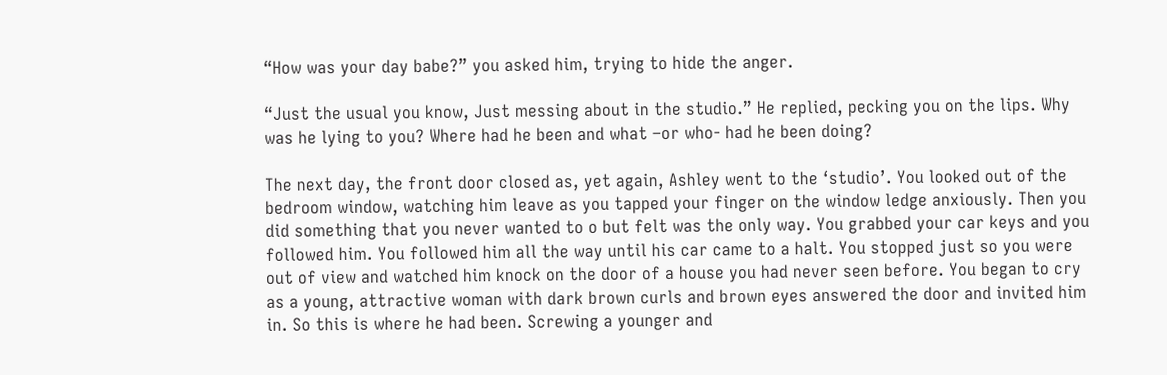“How was your day babe?” you asked him, trying to hide the anger.

“Just the usual you know, Just messing about in the studio.” He replied, pecking you on the lips. Why was he lying to you? Where had he been and what –or who- had he been doing?

The next day, the front door closed as, yet again, Ashley went to the ‘studio’. You looked out of the bedroom window, watching him leave as you tapped your finger on the window ledge anxiously. Then you did something that you never wanted to o but felt was the only way. You grabbed your car keys and you followed him. You followed him all the way until his car came to a halt. You stopped just so you were out of view and watched him knock on the door of a house you had never seen before. You began to cry as a young, attractive woman with dark brown curls and brown eyes answered the door and invited him in. So this is where he had been. Screwing a younger and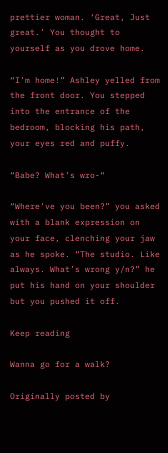prettier woman. ‘Great, Just great.’ You thought to yourself as you drove home.

“I’m home!” Ashley yelled from the front door. You stepped into the entrance of the bedroom, blocking his path, your eyes red and puffy.

“Babe? What’s wro-“

“Where’ve you been?” you asked with a blank expression on your face, clenching your jaw as he spoke. “The studio. Like always. What’s wrong y/n?” he put his hand on your shoulder but you pushed it off.

Keep reading

Wanna go for a walk?

Originally posted by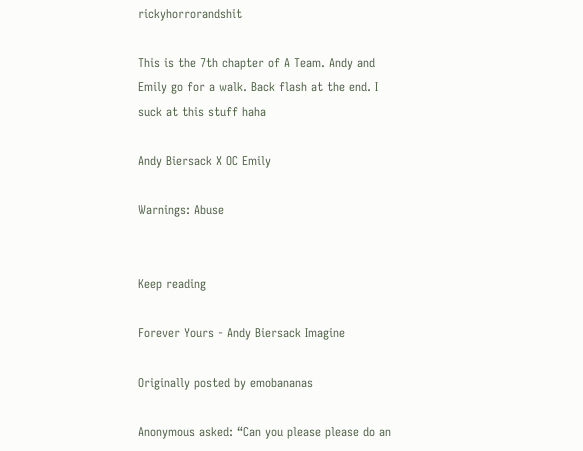rickyhorrorandshit

This is the 7th chapter of A Team. Andy and Emily go for a walk. Back flash at the end. I suck at this stuff haha

Andy Biersack X OC Emily

Warnings: Abuse


Keep reading

Forever Yours - Andy Biersack Imagine

Originally posted by emobananas

Anonymous asked: “Can you please please do an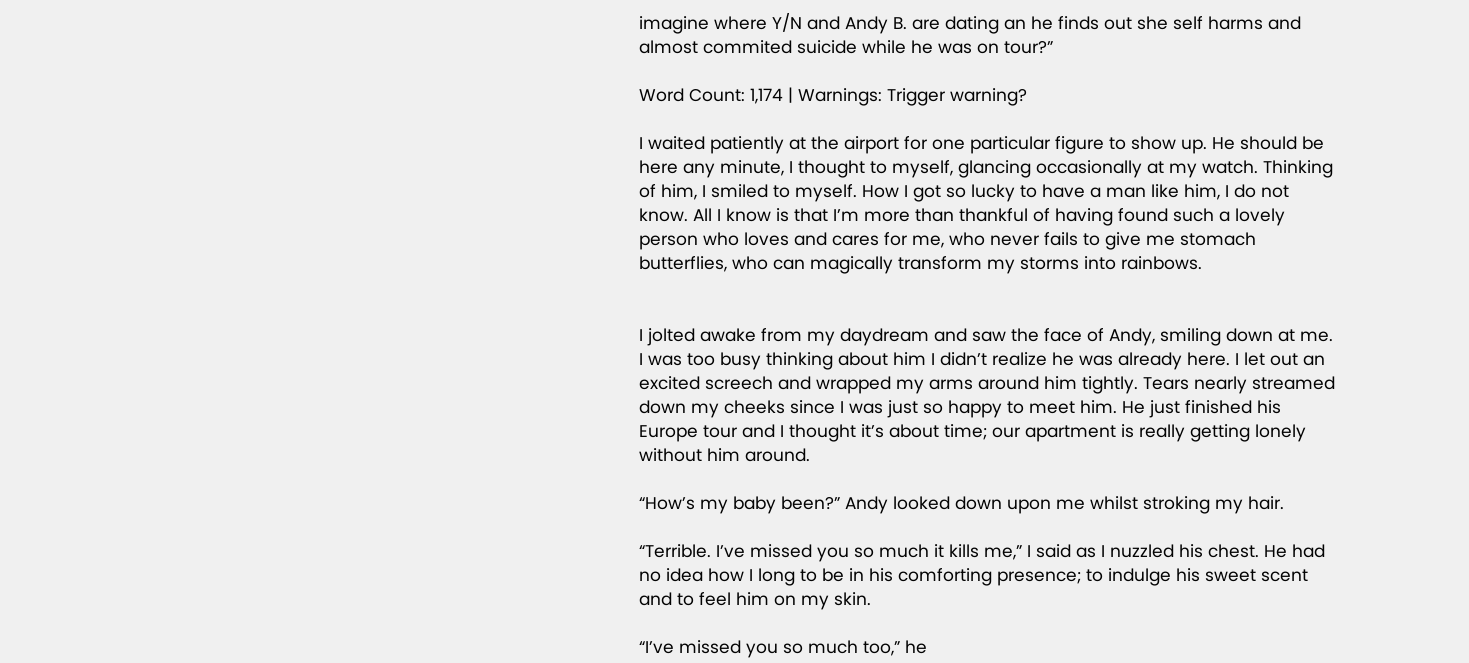imagine where Y/N and Andy B. are dating an he finds out she self harms and almost commited suicide while he was on tour?”

Word Count: 1,174 | Warnings: Trigger warning?

I waited patiently at the airport for one particular figure to show up. He should be here any minute, I thought to myself, glancing occasionally at my watch. Thinking of him, I smiled to myself. How I got so lucky to have a man like him, I do not know. All I know is that I’m more than thankful of having found such a lovely person who loves and cares for me, who never fails to give me stomach butterflies, who can magically transform my storms into rainbows.


I jolted awake from my daydream and saw the face of Andy, smiling down at me. I was too busy thinking about him I didn’t realize he was already here. I let out an excited screech and wrapped my arms around him tightly. Tears nearly streamed down my cheeks since I was just so happy to meet him. He just finished his Europe tour and I thought it’s about time; our apartment is really getting lonely without him around.

“How’s my baby been?” Andy looked down upon me whilst stroking my hair.

“Terrible. I’ve missed you so much it kills me,” I said as I nuzzled his chest. He had no idea how I long to be in his comforting presence; to indulge his sweet scent and to feel him on my skin.

“I’ve missed you so much too,” he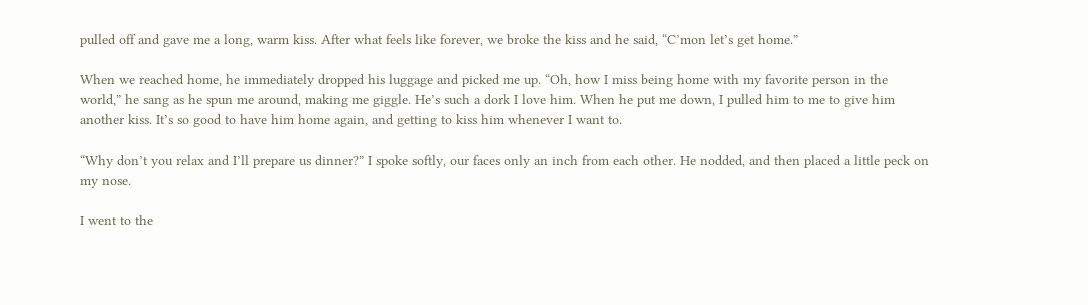pulled off and gave me a long, warm kiss. After what feels like forever, we broke the kiss and he said, “C’mon let’s get home.”

When we reached home, he immediately dropped his luggage and picked me up. “Oh, how I miss being home with my favorite person in the world,” he sang as he spun me around, making me giggle. He’s such a dork I love him. When he put me down, I pulled him to me to give him another kiss. It’s so good to have him home again, and getting to kiss him whenever I want to.

“Why don’t you relax and I’ll prepare us dinner?” I spoke softly, our faces only an inch from each other. He nodded, and then placed a little peck on my nose.

I went to the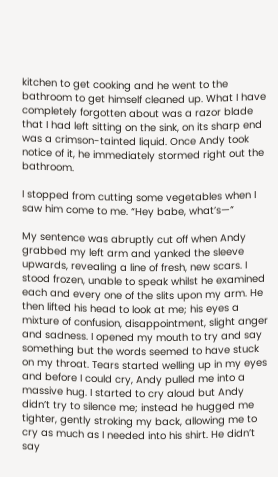kitchen to get cooking and he went to the bathroom to get himself cleaned up. What I have completely forgotten about was a razor blade that I had left sitting on the sink, on its sharp end was a crimson-tainted liquid. Once Andy took notice of it, he immediately stormed right out the bathroom.

I stopped from cutting some vegetables when I saw him come to me. “Hey babe, what’s—“

My sentence was abruptly cut off when Andy grabbed my left arm and yanked the sleeve upwards, revealing a line of fresh, new scars. I stood frozen, unable to speak whilst he examined each and every one of the slits upon my arm. He then lifted his head to look at me; his eyes a mixture of confusion, disappointment, slight anger and sadness. I opened my mouth to try and say something but the words seemed to have stuck on my throat. Tears started welling up in my eyes and before I could cry, Andy pulled me into a massive hug. I started to cry aloud but Andy didn’t try to silence me; instead he hugged me tighter, gently stroking my back, allowing me to cry as much as I needed into his shirt. He didn’t say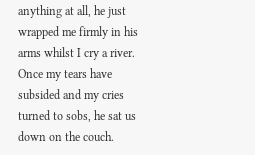anything at all, he just wrapped me firmly in his arms whilst I cry a river. Once my tears have subsided and my cries turned to sobs, he sat us down on the couch.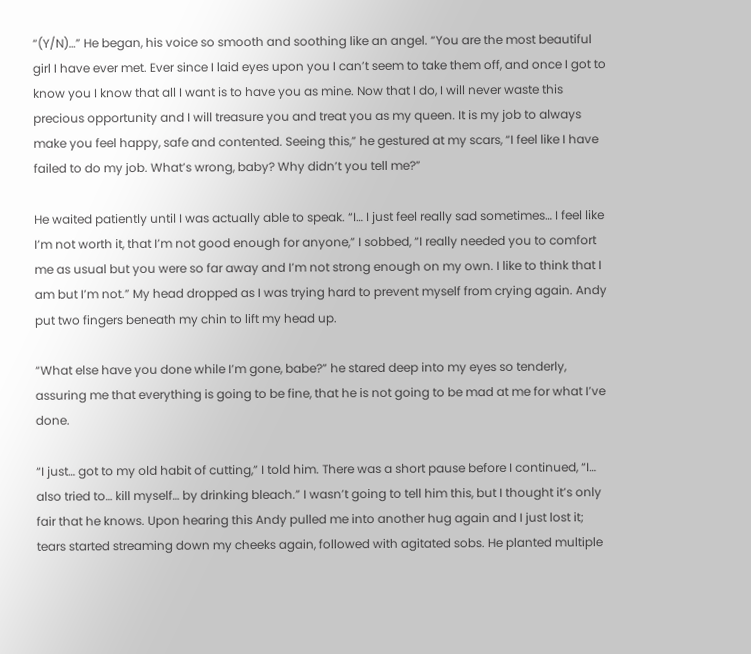“(Y/N)…” He began, his voice so smooth and soothing like an angel. “You are the most beautiful girl I have ever met. Ever since I laid eyes upon you I can’t seem to take them off, and once I got to know you I know that all I want is to have you as mine. Now that I do, I will never waste this precious opportunity and I will treasure you and treat you as my queen. It is my job to always make you feel happy, safe and contented. Seeing this,” he gestured at my scars, “I feel like I have failed to do my job. What’s wrong, baby? Why didn’t you tell me?”

He waited patiently until I was actually able to speak. “I… I just feel really sad sometimes… I feel like I’m not worth it, that I’m not good enough for anyone,” I sobbed, “I really needed you to comfort me as usual but you were so far away and I’m not strong enough on my own. I like to think that I am but I’m not.” My head dropped as I was trying hard to prevent myself from crying again. Andy put two fingers beneath my chin to lift my head up.

“What else have you done while I’m gone, babe?” he stared deep into my eyes so tenderly, assuring me that everything is going to be fine, that he is not going to be mad at me for what I’ve done.

“I just… got to my old habit of cutting,” I told him. There was a short pause before I continued, “I… also tried to… kill myself… by drinking bleach.” I wasn’t going to tell him this, but I thought it’s only fair that he knows. Upon hearing this Andy pulled me into another hug again and I just lost it; tears started streaming down my cheeks again, followed with agitated sobs. He planted multiple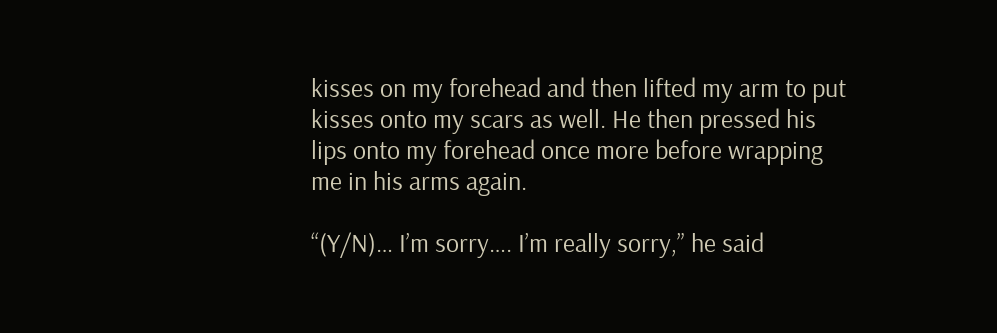kisses on my forehead and then lifted my arm to put kisses onto my scars as well. He then pressed his lips onto my forehead once more before wrapping me in his arms again.

“(Y/N)… I’m sorry…. I’m really sorry,” he said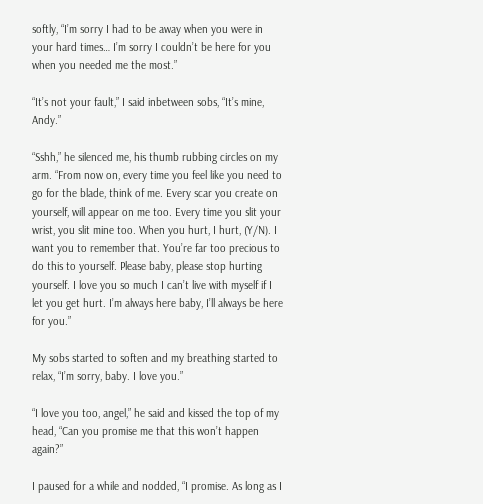softly, “I’m sorry I had to be away when you were in your hard times… I’m sorry I couldn’t be here for you when you needed me the most.”

“It’s not your fault,” I said inbetween sobs, “It’s mine, Andy.”

“Sshh,” he silenced me, his thumb rubbing circles on my arm. “From now on, every time you feel like you need to go for the blade, think of me. Every scar you create on yourself, will appear on me too. Every time you slit your wrist, you slit mine too. When you hurt, I hurt, (Y/N). I want you to remember that. You’re far too precious to do this to yourself. Please baby, please stop hurting yourself. I love you so much I can’t live with myself if I let you get hurt. I’m always here baby, I’ll always be here for you.”

My sobs started to soften and my breathing started to relax, “I’m sorry, baby. I love you.”

“I love you too, angel,” he said and kissed the top of my head, “Can you promise me that this won’t happen again?”

I paused for a while and nodded, “I promise. As long as I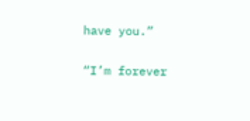have you.”

“I’m forever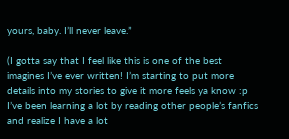yours, baby. I’ll never leave.”

(I gotta say that I feel like this is one of the best imagines I’ve ever written! I’m starting to put more details into my stories to give it more feels ya know :p I’ve been learning a lot by reading other people’s fanfics and realize I have a lot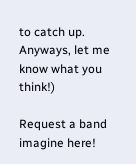to catch up. Anyways, let me know what you think!)

Request a band imagine here!